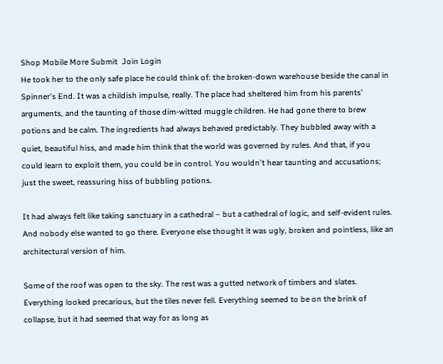Shop Mobile More Submit  Join Login
He took her to the only safe place he could think of: the broken-down warehouse beside the canal in Spinner's End. It was a childish impulse, really. The place had sheltered him from his parents' arguments, and the taunting of those dim-witted muggle children. He had gone there to brew potions and be calm. The ingredients had always behaved predictably. They bubbled away with a quiet, beautiful hiss, and made him think that the world was governed by rules. And that, if you could learn to exploit them, you could be in control. You wouldn't hear taunting and accusations; just the sweet, reassuring hiss of bubbling potions.

It had always felt like taking sanctuary in a cathedral – but a cathedral of logic, and self-evident rules. And nobody else wanted to go there. Everyone else thought it was ugly, broken and pointless, like an architectural version of him.

Some of the roof was open to the sky. The rest was a gutted network of timbers and slates. Everything looked precarious, but the tiles never fell. Everything seemed to be on the brink of collapse, but it had seemed that way for as long as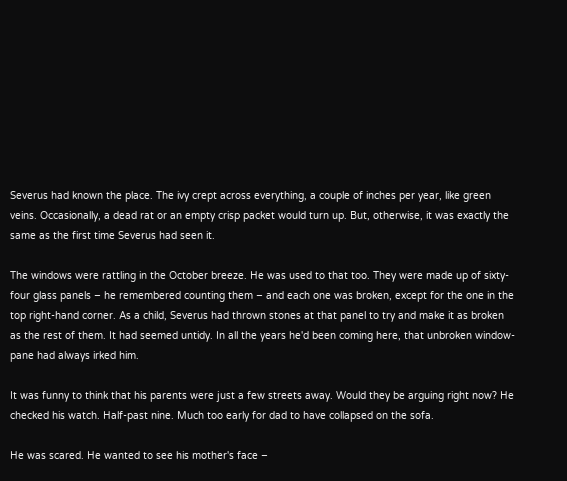Severus had known the place. The ivy crept across everything, a couple of inches per year, like green veins. Occasionally, a dead rat or an empty crisp packet would turn up. But, otherwise, it was exactly the same as the first time Severus had seen it.

The windows were rattling in the October breeze. He was used to that too. They were made up of sixty-four glass panels – he remembered counting them – and each one was broken, except for the one in the top right-hand corner. As a child, Severus had thrown stones at that panel to try and make it as broken as the rest of them. It had seemed untidy. In all the years he'd been coming here, that unbroken window-pane had always irked him.

It was funny to think that his parents were just a few streets away. Would they be arguing right now? He checked his watch. Half-past nine. Much too early for dad to have collapsed on the sofa.

He was scared. He wanted to see his mother's face –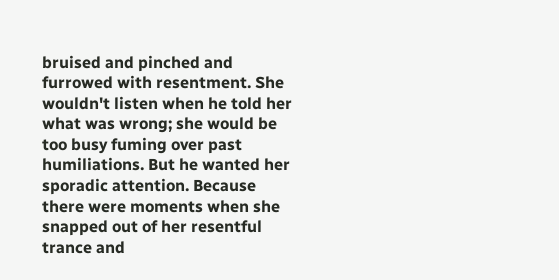bruised and pinched and furrowed with resentment. She wouldn't listen when he told her what was wrong; she would be too busy fuming over past humiliations. But he wanted her sporadic attention. Because there were moments when she snapped out of her resentful trance and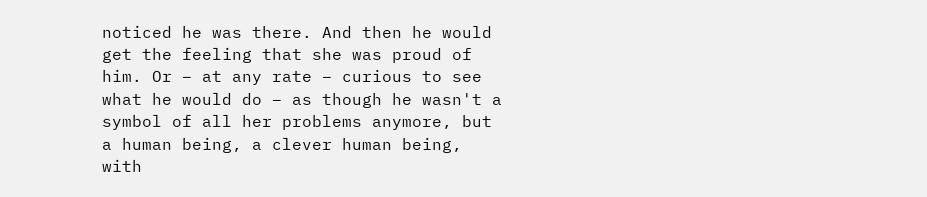noticed he was there. And then he would get the feeling that she was proud of him. Or – at any rate – curious to see what he would do – as though he wasn't a symbol of all her problems anymore, but a human being, a clever human being, with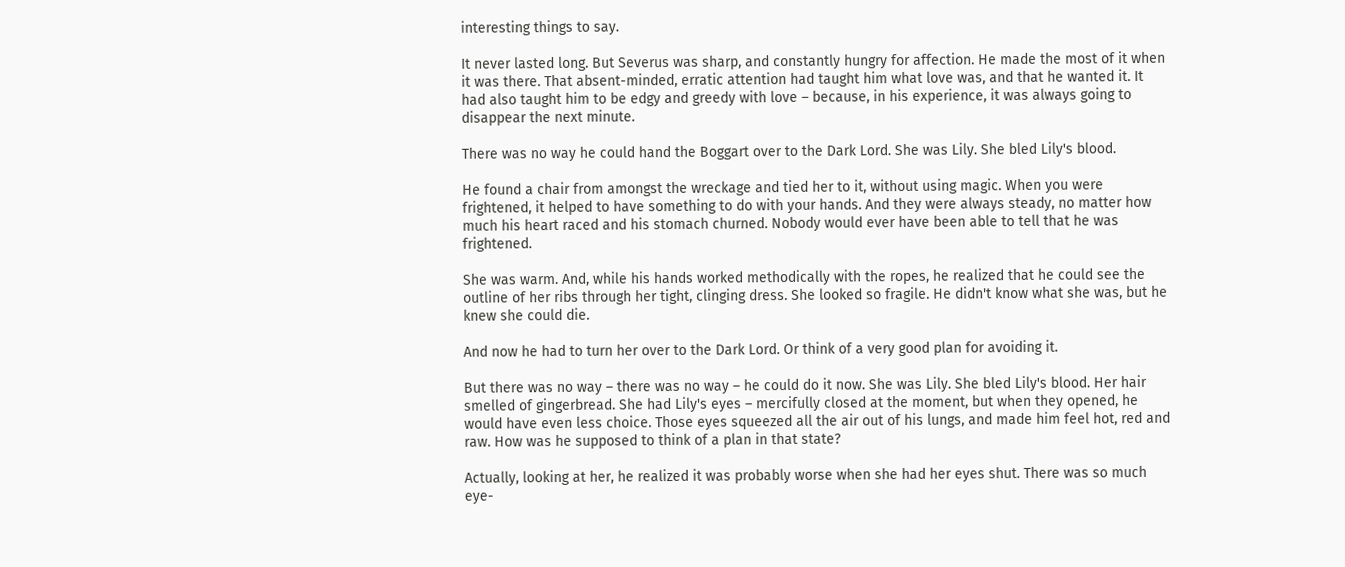interesting things to say.

It never lasted long. But Severus was sharp, and constantly hungry for affection. He made the most of it when it was there. That absent-minded, erratic attention had taught him what love was, and that he wanted it. It had also taught him to be edgy and greedy with love – because, in his experience, it was always going to disappear the next minute.

There was no way he could hand the Boggart over to the Dark Lord. She was Lily. She bled Lily's blood.

He found a chair from amongst the wreckage and tied her to it, without using magic. When you were frightened, it helped to have something to do with your hands. And they were always steady, no matter how much his heart raced and his stomach churned. Nobody would ever have been able to tell that he was frightened.

She was warm. And, while his hands worked methodically with the ropes, he realized that he could see the outline of her ribs through her tight, clinging dress. She looked so fragile. He didn't know what she was, but he knew she could die.

And now he had to turn her over to the Dark Lord. Or think of a very good plan for avoiding it.

But there was no way – there was no way – he could do it now. She was Lily. She bled Lily's blood. Her hair smelled of gingerbread. She had Lily's eyes – mercifully closed at the moment, but when they opened, he would have even less choice. Those eyes squeezed all the air out of his lungs, and made him feel hot, red and raw. How was he supposed to think of a plan in that state?

Actually, looking at her, he realized it was probably worse when she had her eyes shut. There was so much eye-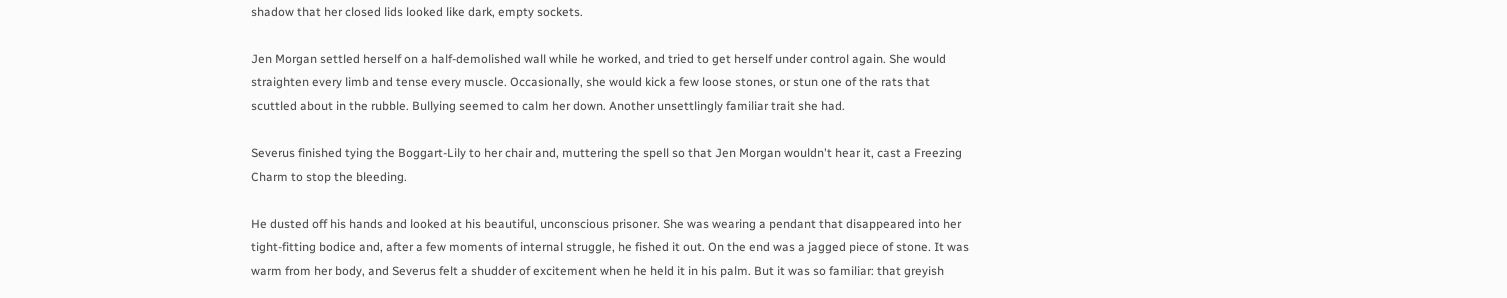shadow that her closed lids looked like dark, empty sockets.

Jen Morgan settled herself on a half-demolished wall while he worked, and tried to get herself under control again. She would straighten every limb and tense every muscle. Occasionally, she would kick a few loose stones, or stun one of the rats that scuttled about in the rubble. Bullying seemed to calm her down. Another unsettlingly familiar trait she had.

Severus finished tying the Boggart-Lily to her chair and, muttering the spell so that Jen Morgan wouldn't hear it, cast a Freezing Charm to stop the bleeding.

He dusted off his hands and looked at his beautiful, unconscious prisoner. She was wearing a pendant that disappeared into her tight-fitting bodice and, after a few moments of internal struggle, he fished it out. On the end was a jagged piece of stone. It was warm from her body, and Severus felt a shudder of excitement when he held it in his palm. But it was so familiar: that greyish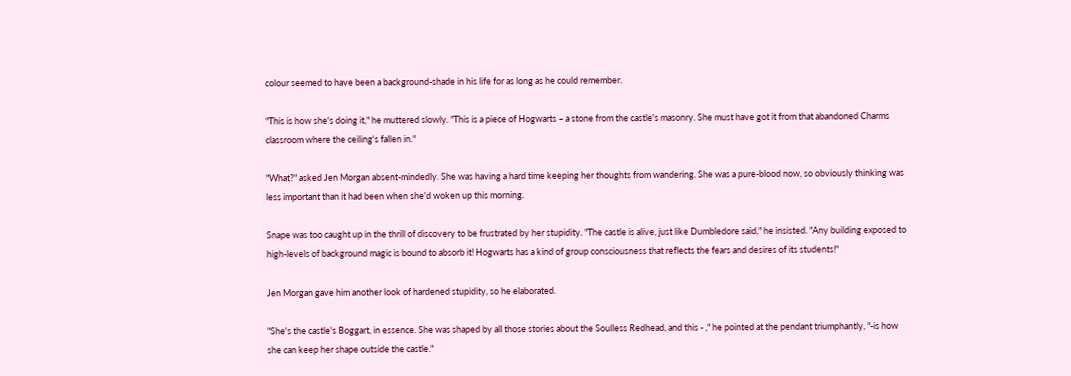colour seemed to have been a background-shade in his life for as long as he could remember.

"This is how she's doing it," he muttered slowly. "This is a piece of Hogwarts – a stone from the castle's masonry. She must have got it from that abandoned Charms classroom where the ceiling's fallen in."

"What?" asked Jen Morgan absent-mindedly. She was having a hard time keeping her thoughts from wandering. She was a pure-blood now, so obviously thinking was less important than it had been when she'd woken up this morning.

Snape was too caught up in the thrill of discovery to be frustrated by her stupidity. "The castle is alive, just like Dumbledore said," he insisted. "Any building exposed to high-levels of background magic is bound to absorb it! Hogwarts has a kind of group consciousness that reflects the fears and desires of its students!"

Jen Morgan gave him another look of hardened stupidity, so he elaborated.

"She's the castle's Boggart, in essence. She was shaped by all those stories about the Soulless Redhead, and this - ," he pointed at the pendant triumphantly, "-is how she can keep her shape outside the castle."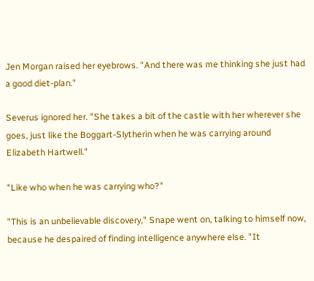Jen Morgan raised her eyebrows. "And there was me thinking she just had a good diet-plan."

Severus ignored her. "She takes a bit of the castle with her wherever she goes, just like the Boggart-Slytherin when he was carrying around Elizabeth Hartwell."

"Like who when he was carrying who?"

"This is an unbelievable discovery," Snape went on, talking to himself now, because he despaired of finding intelligence anywhere else. "It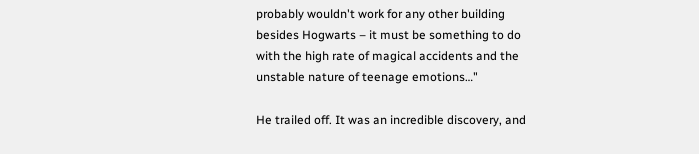probably wouldn't work for any other building besides Hogwarts – it must be something to do with the high rate of magical accidents and the unstable nature of teenage emotions…"

He trailed off. It was an incredible discovery, and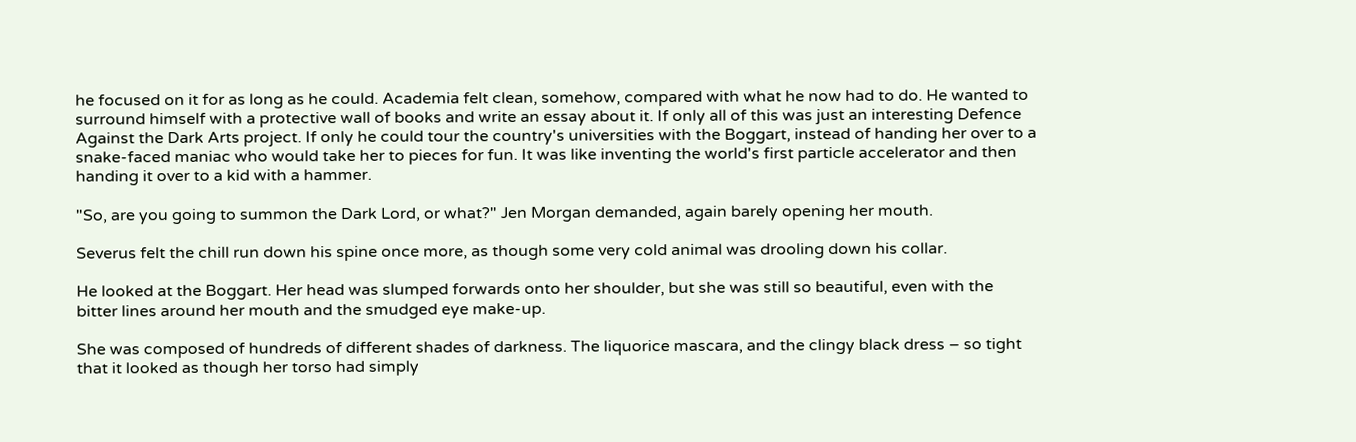he focused on it for as long as he could. Academia felt clean, somehow, compared with what he now had to do. He wanted to surround himself with a protective wall of books and write an essay about it. If only all of this was just an interesting Defence Against the Dark Arts project. If only he could tour the country's universities with the Boggart, instead of handing her over to a snake-faced maniac who would take her to pieces for fun. It was like inventing the world's first particle accelerator and then handing it over to a kid with a hammer.

"So, are you going to summon the Dark Lord, or what?" Jen Morgan demanded, again barely opening her mouth.

Severus felt the chill run down his spine once more, as though some very cold animal was drooling down his collar.

He looked at the Boggart. Her head was slumped forwards onto her shoulder, but she was still so beautiful, even with the bitter lines around her mouth and the smudged eye make-up.

She was composed of hundreds of different shades of darkness. The liquorice mascara, and the clingy black dress – so tight that it looked as though her torso had simply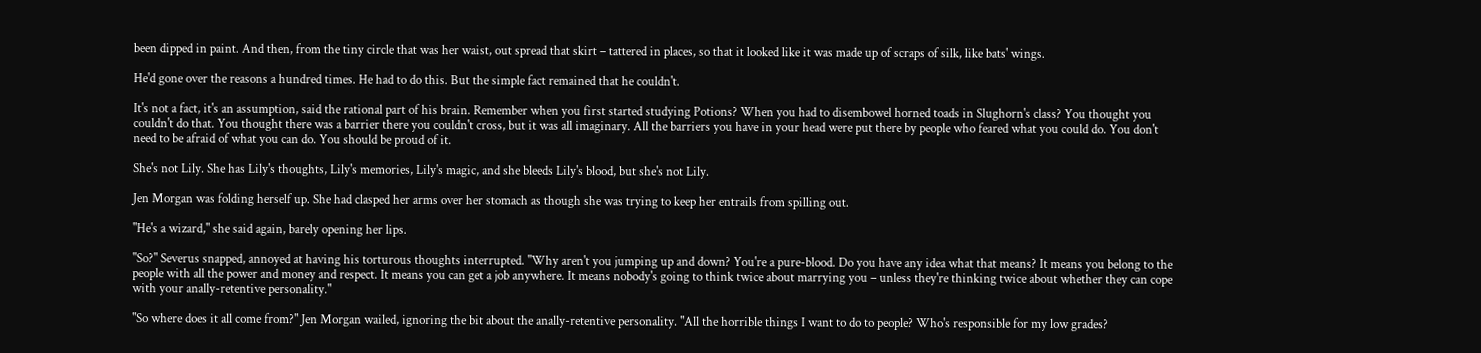been dipped in paint. And then, from the tiny circle that was her waist, out spread that skirt – tattered in places, so that it looked like it was made up of scraps of silk, like bats' wings.

He'd gone over the reasons a hundred times. He had to do this. But the simple fact remained that he couldn't.

It's not a fact, it's an assumption, said the rational part of his brain. Remember when you first started studying Potions? When you had to disembowel horned toads in Slughorn's class? You thought you couldn't do that. You thought there was a barrier there you couldn't cross, but it was all imaginary. All the barriers you have in your head were put there by people who feared what you could do. You don't need to be afraid of what you can do. You should be proud of it.

She's not Lily. She has Lily's thoughts, Lily's memories, Lily's magic, and she bleeds Lily's blood, but she's not Lily.

Jen Morgan was folding herself up. She had clasped her arms over her stomach as though she was trying to keep her entrails from spilling out.

"He's a wizard," she said again, barely opening her lips.

"So?" Severus snapped, annoyed at having his torturous thoughts interrupted. "Why aren't you jumping up and down? You're a pure-blood. Do you have any idea what that means? It means you belong to the people with all the power and money and respect. It means you can get a job anywhere. It means nobody's going to think twice about marrying you – unless they're thinking twice about whether they can cope with your anally-retentive personality."

"So where does it all come from?" Jen Morgan wailed, ignoring the bit about the anally-retentive personality. "All the horrible things I want to do to people? Who's responsible for my low grades?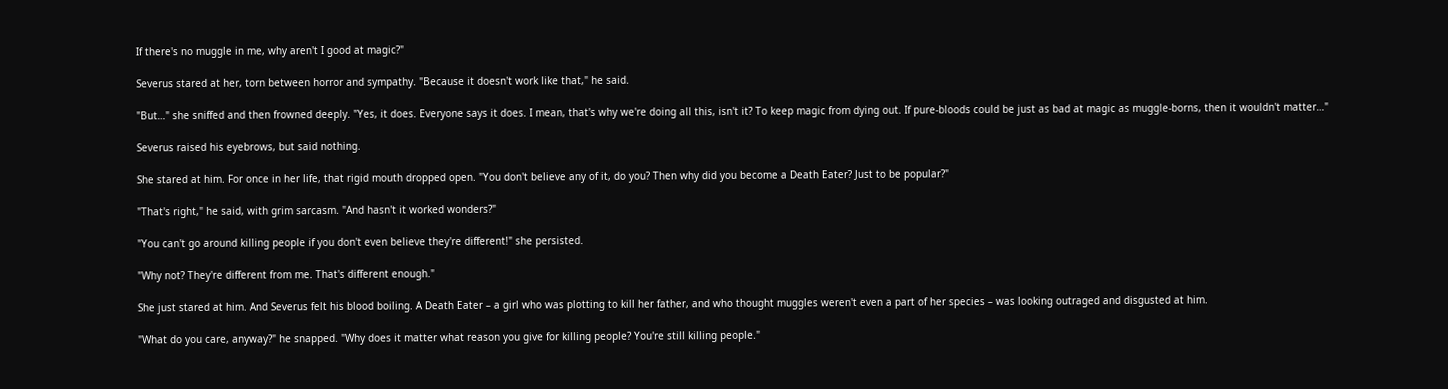If there's no muggle in me, why aren't I good at magic?"

Severus stared at her, torn between horror and sympathy. "Because it doesn't work like that," he said.

"But…" she sniffed and then frowned deeply. "Yes, it does. Everyone says it does. I mean, that's why we're doing all this, isn't it? To keep magic from dying out. If pure-bloods could be just as bad at magic as muggle-borns, then it wouldn't matter…"

Severus raised his eyebrows, but said nothing.

She stared at him. For once in her life, that rigid mouth dropped open. "You don't believe any of it, do you? Then why did you become a Death Eater? Just to be popular?"

"That's right," he said, with grim sarcasm. "And hasn't it worked wonders?"

"You can't go around killing people if you don't even believe they're different!" she persisted.

"Why not? They're different from me. That's different enough."

She just stared at him. And Severus felt his blood boiling. A Death Eater – a girl who was plotting to kill her father, and who thought muggles weren't even a part of her species – was looking outraged and disgusted at him.

"What do you care, anyway?" he snapped. "Why does it matter what reason you give for killing people? You're still killing people."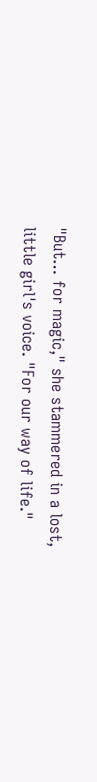"But… for magic," she stammered in a lost, little girl's voice. "For our way of life."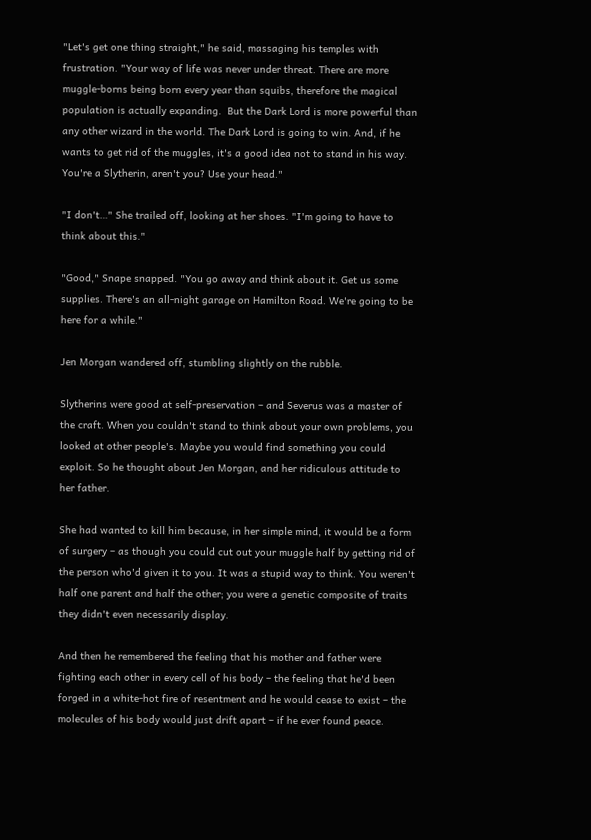"Let's get one thing straight," he said, massaging his temples with frustration. "Your way of life was never under threat. There are more muggle-borns being born every year than squibs, therefore the magical population is actually expanding.  But the Dark Lord is more powerful than any other wizard in the world. The Dark Lord is going to win. And, if he wants to get rid of the muggles, it's a good idea not to stand in his way. You're a Slytherin, aren't you? Use your head."

"I don't…" She trailed off, looking at her shoes. "I'm going to have to think about this."

"Good," Snape snapped. "You go away and think about it. Get us some supplies. There's an all-night garage on Hamilton Road. We're going to be here for a while."

Jen Morgan wandered off, stumbling slightly on the rubble.

Slytherins were good at self-preservation – and Severus was a master of the craft. When you couldn't stand to think about your own problems, you looked at other people's. Maybe you would find something you could exploit. So he thought about Jen Morgan, and her ridiculous attitude to her father.

She had wanted to kill him because, in her simple mind, it would be a form of surgery – as though you could cut out your muggle half by getting rid of the person who'd given it to you. It was a stupid way to think. You weren't half one parent and half the other; you were a genetic composite of traits they didn't even necessarily display.

And then he remembered the feeling that his mother and father were fighting each other in every cell of his body – the feeling that he'd been forged in a white-hot fire of resentment and he would cease to exist – the molecules of his body would just drift apart – if he ever found peace.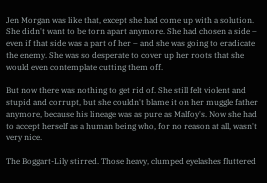Jen Morgan was like that, except she had come up with a solution. She didn't want to be torn apart anymore. She had chosen a side – even if that side was a part of her – and she was going to eradicate the enemy. She was so desperate to cover up her roots that she would even contemplate cutting them off.

But now there was nothing to get rid of. She still felt violent and stupid and corrupt, but she couldn't blame it on her muggle father anymore, because his lineage was as pure as Malfoy's. Now she had to accept herself as a human being who, for no reason at all, wasn't very nice.

The Boggart-Lily stirred. Those heavy, clumped eyelashes fluttered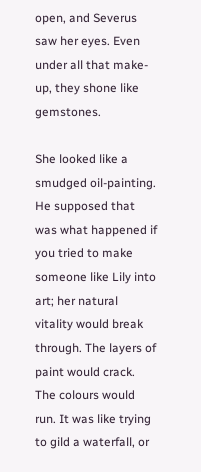open, and Severus saw her eyes. Even under all that make-up, they shone like gemstones.

She looked like a smudged oil-painting. He supposed that was what happened if you tried to make someone like Lily into art; her natural vitality would break through. The layers of paint would crack. The colours would run. It was like trying to gild a waterfall, or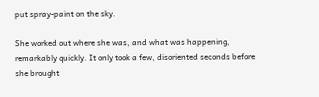put spray-paint on the sky.

She worked out where she was, and what was happening, remarkably quickly. It only took a few, disoriented seconds before she brought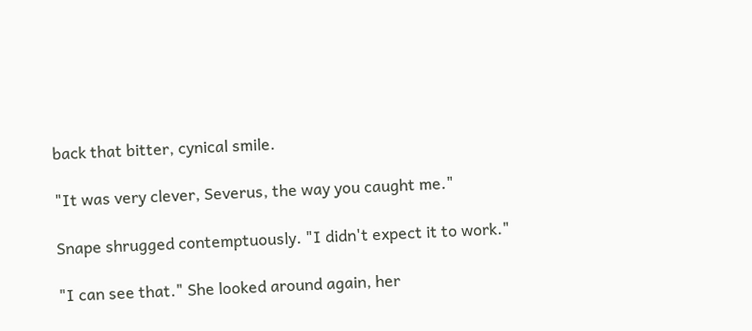back that bitter, cynical smile.

"It was very clever, Severus, the way you caught me."

Snape shrugged contemptuously. "I didn't expect it to work."

"I can see that." She looked around again, her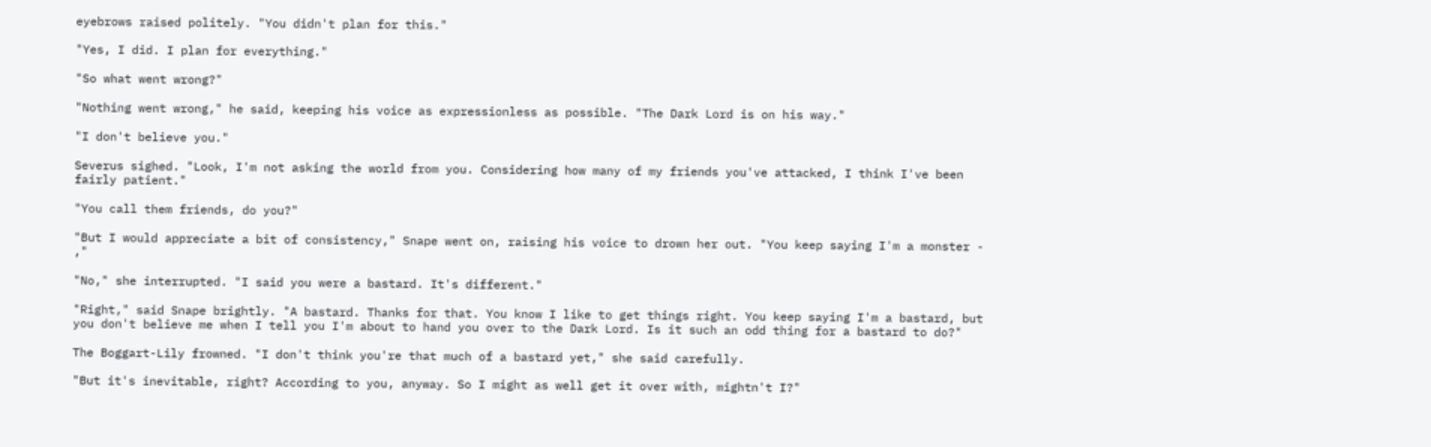eyebrows raised politely. "You didn't plan for this."

"Yes, I did. I plan for everything."

"So what went wrong?"

"Nothing went wrong," he said, keeping his voice as expressionless as possible. "The Dark Lord is on his way."

"I don't believe you."

Severus sighed. "Look, I'm not asking the world from you. Considering how many of my friends you've attacked, I think I've been fairly patient."

"You call them friends, do you?"

"But I would appreciate a bit of consistency," Snape went on, raising his voice to drown her out. "You keep saying I'm a monster - ,"

"No," she interrupted. "I said you were a bastard. It's different."

"Right," said Snape brightly. "A bastard. Thanks for that. You know I like to get things right. You keep saying I'm a bastard, but you don't believe me when I tell you I'm about to hand you over to the Dark Lord. Is it such an odd thing for a bastard to do?"

The Boggart-Lily frowned. "I don't think you're that much of a bastard yet," she said carefully.

"But it's inevitable, right? According to you, anyway. So I might as well get it over with, mightn't I?"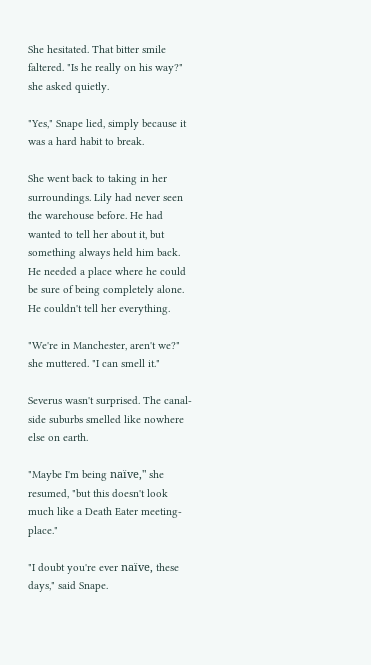She hesitated. That bitter smile faltered. "Is he really on his way?" she asked quietly.

"Yes," Snape lied, simply because it was a hard habit to break.

She went back to taking in her surroundings. Lily had never seen the warehouse before. He had wanted to tell her about it, but something always held him back. He needed a place where he could be sure of being completely alone. He couldn't tell her everything.

"We're in Manchester, aren't we?" she muttered. "I can smell it."

Severus wasn't surprised. The canal-side suburbs smelled like nowhere else on earth.

"Maybe I'm being naïve," she resumed, "but this doesn't look much like a Death Eater meeting-place."

"I doubt you're ever naïve, these days," said Snape.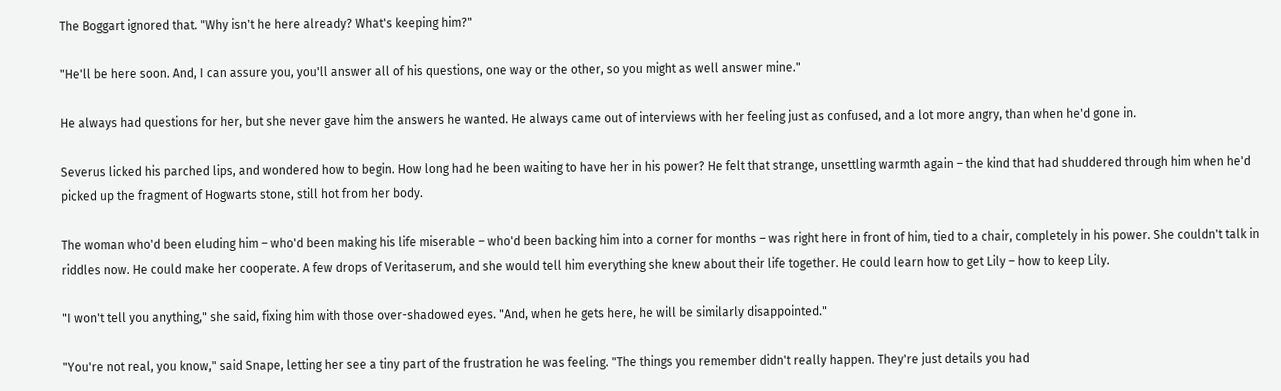The Boggart ignored that. "Why isn't he here already? What's keeping him?"

"He'll be here soon. And, I can assure you, you'll answer all of his questions, one way or the other, so you might as well answer mine."

He always had questions for her, but she never gave him the answers he wanted. He always came out of interviews with her feeling just as confused, and a lot more angry, than when he'd gone in.

Severus licked his parched lips, and wondered how to begin. How long had he been waiting to have her in his power? He felt that strange, unsettling warmth again – the kind that had shuddered through him when he'd picked up the fragment of Hogwarts stone, still hot from her body.

The woman who'd been eluding him – who'd been making his life miserable – who'd been backing him into a corner for months – was right here in front of him, tied to a chair, completely in his power. She couldn't talk in riddles now. He could make her cooperate. A few drops of Veritaserum, and she would tell him everything she knew about their life together. He could learn how to get Lily – how to keep Lily.

"I won't tell you anything," she said, fixing him with those over-shadowed eyes. "And, when he gets here, he will be similarly disappointed."

"You're not real, you know," said Snape, letting her see a tiny part of the frustration he was feeling. "The things you remember didn't really happen. They're just details you had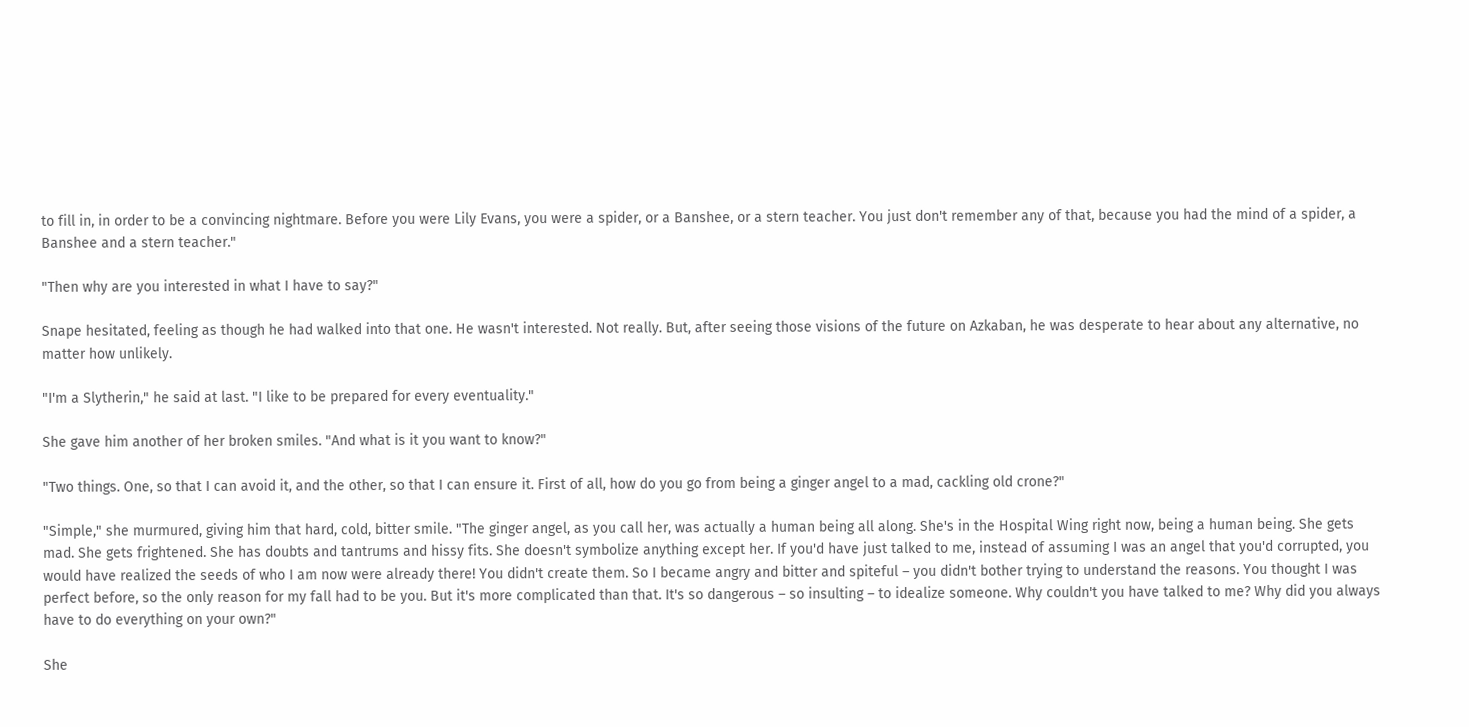to fill in, in order to be a convincing nightmare. Before you were Lily Evans, you were a spider, or a Banshee, or a stern teacher. You just don't remember any of that, because you had the mind of a spider, a Banshee and a stern teacher."

"Then why are you interested in what I have to say?"

Snape hesitated, feeling as though he had walked into that one. He wasn't interested. Not really. But, after seeing those visions of the future on Azkaban, he was desperate to hear about any alternative, no matter how unlikely.

"I'm a Slytherin," he said at last. "I like to be prepared for every eventuality."

She gave him another of her broken smiles. "And what is it you want to know?"

"Two things. One, so that I can avoid it, and the other, so that I can ensure it. First of all, how do you go from being a ginger angel to a mad, cackling old crone?"

"Simple," she murmured, giving him that hard, cold, bitter smile. "The ginger angel, as you call her, was actually a human being all along. She's in the Hospital Wing right now, being a human being. She gets mad. She gets frightened. She has doubts and tantrums and hissy fits. She doesn't symbolize anything except her. If you'd have just talked to me, instead of assuming I was an angel that you'd corrupted, you would have realized the seeds of who I am now were already there! You didn't create them. So I became angry and bitter and spiteful – you didn't bother trying to understand the reasons. You thought I was perfect before, so the only reason for my fall had to be you. But it's more complicated than that. It's so dangerous – so insulting – to idealize someone. Why couldn't you have talked to me? Why did you always have to do everything on your own?"

She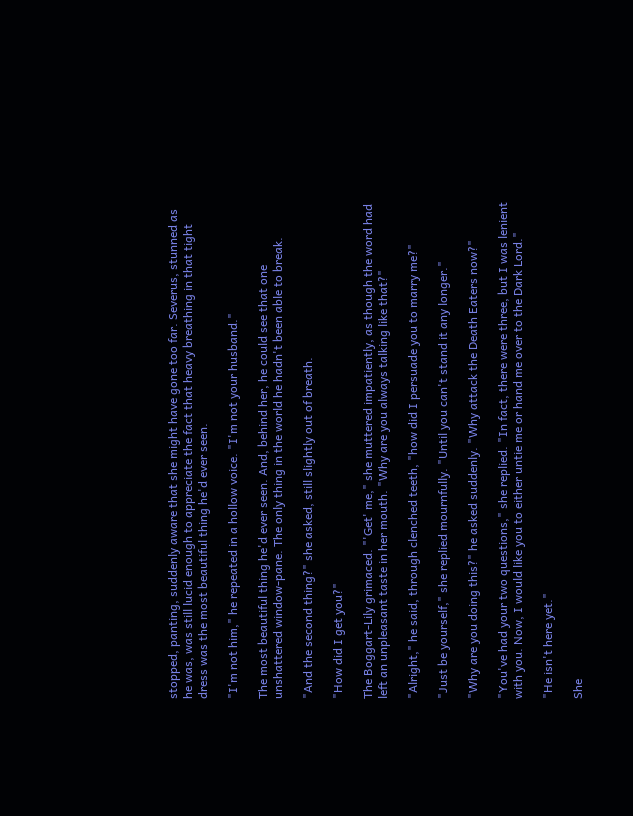stopped, panting, suddenly aware that she might have gone too far. Severus, stunned as he was, was still lucid enough to appreciate the fact that heavy breathing in that tight dress was the most beautiful thing he'd ever seen.

"I'm not him," he repeated in a hollow voice. "I'm not your husband."

The most beautiful thing he'd ever seen. And, behind her, he could see that one unshattered window-pane. The only thing in the world he hadn't been able to break.

"And the second thing?" she asked, still slightly out of breath.

"How did I get you?"

The Boggart-Lily grimaced. "'Get' me," she muttered impatiently, as though the word had left an unpleasant taste in her mouth. "Why are you always talking like that?"

"Alright," he said, through clenched teeth, "how did I persuade you to marry me?"

"Just be yourself," she replied mournfully. "Until you can't stand it any longer."

"Why are you doing this?" he asked suddenly. "Why attack the Death Eaters now?"

"You've had your two questions," she replied. "In fact, there were three, but I was lenient with you. Now, I would like you to either untie me or hand me over to the Dark Lord."

"He isn't here yet."

She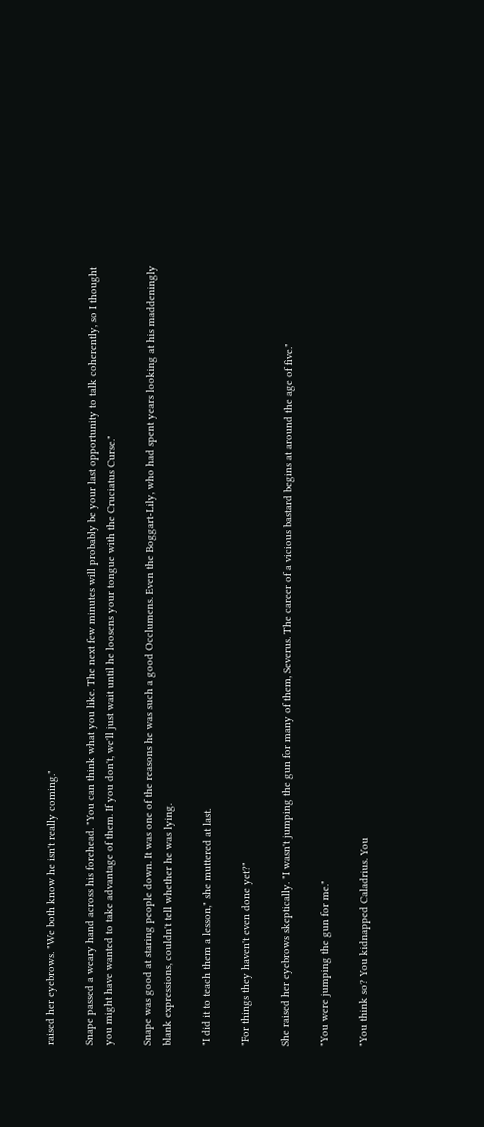raised her eyebrows. "We both know he isn't really coming."

Snape passed a weary hand across his forehead. "You can think what you like. The next few minutes will probably be your last opportunity to talk coherently, so I thought you might have wanted to take advantage of them. If you don't, we'll just wait until he loosens your tongue with the Cruciatus Curse."

Snape was good at staring people down. It was one of the reasons he was such a good Occlumens. Even the Boggart-Lily, who had spent years looking at his maddeningly blank expressions, couldn't tell whether he was lying.

"I did it to teach them a lesson," she muttered at last.

"For things they haven't even done yet?"

She raised her eyebrows skeptically. "I wasn't jumping the gun for many of them, Severus. The career of a vicious bastard begins at around the age of five."

"You were jumping the gun for me."

"You think so? You kidnapped Caladrius. You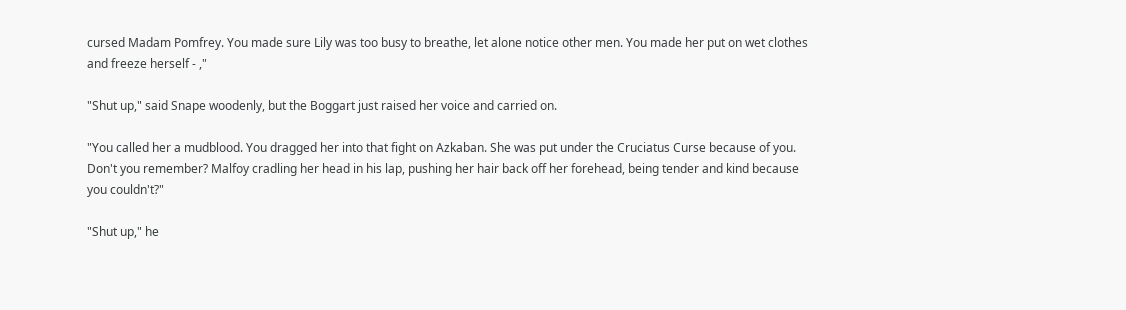cursed Madam Pomfrey. You made sure Lily was too busy to breathe, let alone notice other men. You made her put on wet clothes and freeze herself - ,"

"Shut up," said Snape woodenly, but the Boggart just raised her voice and carried on.

"You called her a mudblood. You dragged her into that fight on Azkaban. She was put under the Cruciatus Curse because of you. Don't you remember? Malfoy cradling her head in his lap, pushing her hair back off her forehead, being tender and kind because you couldn't?"

"Shut up," he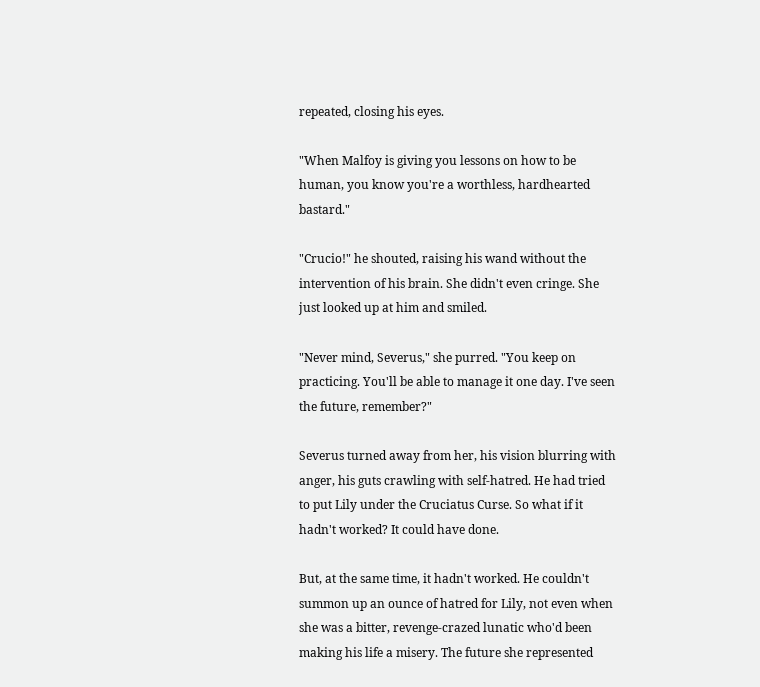repeated, closing his eyes.

"When Malfoy is giving you lessons on how to be human, you know you're a worthless, hardhearted bastard."

"Crucio!" he shouted, raising his wand without the intervention of his brain. She didn't even cringe. She just looked up at him and smiled.

"Never mind, Severus," she purred. "You keep on practicing. You'll be able to manage it one day. I've seen the future, remember?"

Severus turned away from her, his vision blurring with anger, his guts crawling with self-hatred. He had tried to put Lily under the Cruciatus Curse. So what if it hadn't worked? It could have done.

But, at the same time, it hadn't worked. He couldn't summon up an ounce of hatred for Lily, not even when she was a bitter, revenge-crazed lunatic who'd been making his life a misery. The future she represented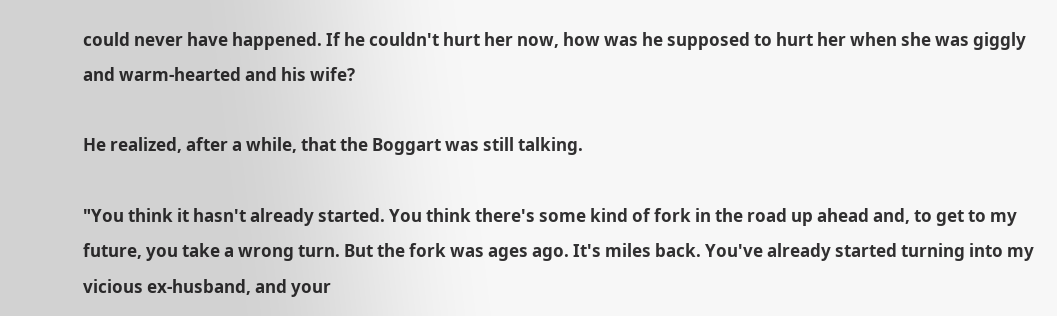could never have happened. If he couldn't hurt her now, how was he supposed to hurt her when she was giggly and warm-hearted and his wife?

He realized, after a while, that the Boggart was still talking.

"You think it hasn't already started. You think there's some kind of fork in the road up ahead and, to get to my future, you take a wrong turn. But the fork was ages ago. It's miles back. You've already started turning into my vicious ex-husband, and your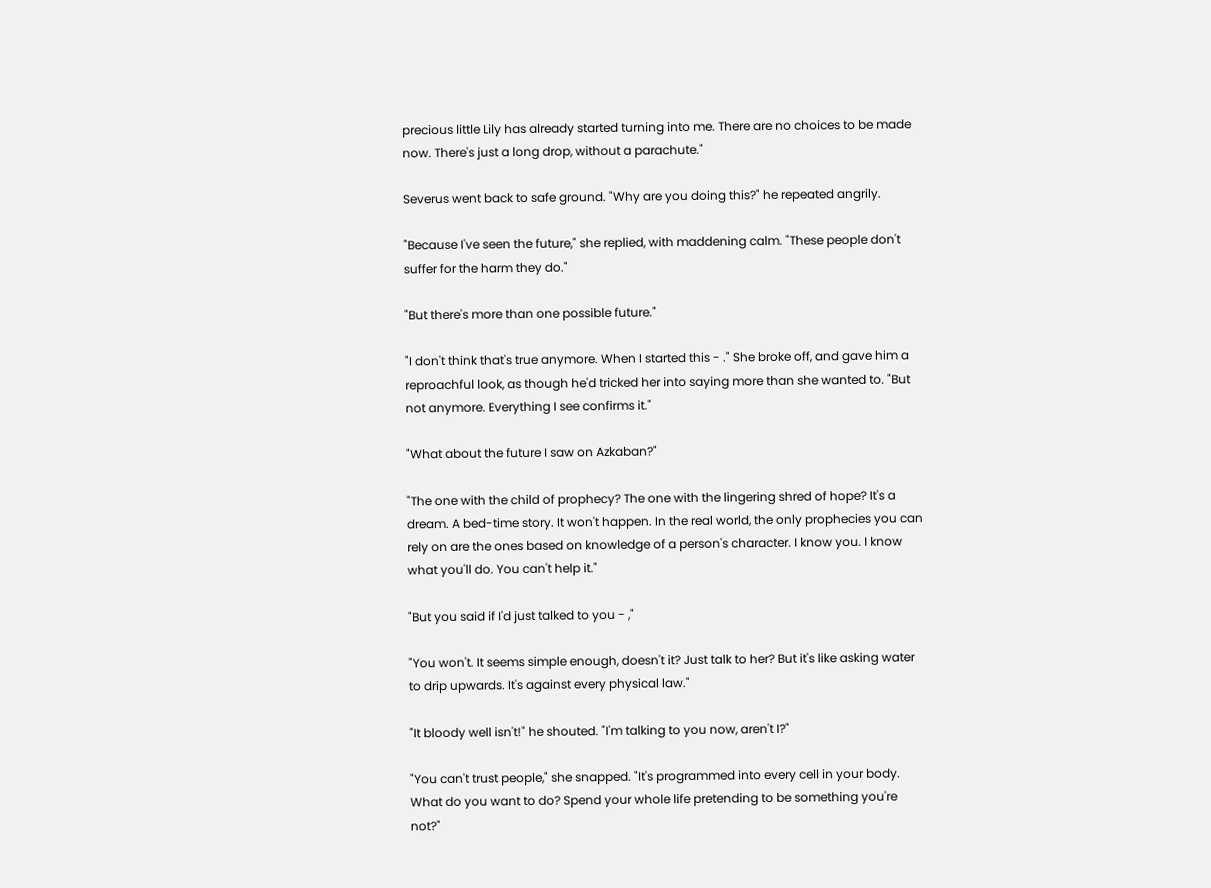precious little Lily has already started turning into me. There are no choices to be made now. There's just a long drop, without a parachute."

Severus went back to safe ground. "Why are you doing this?" he repeated angrily.

"Because I've seen the future," she replied, with maddening calm. "These people don't suffer for the harm they do."

"But there's more than one possible future."

"I don't think that's true anymore. When I started this - ." She broke off, and gave him a reproachful look, as though he'd tricked her into saying more than she wanted to. "But not anymore. Everything I see confirms it."

"What about the future I saw on Azkaban?"

"The one with the child of prophecy? The one with the lingering shred of hope? It's a dream. A bed-time story. It won't happen. In the real world, the only prophecies you can rely on are the ones based on knowledge of a person's character. I know you. I know what you'll do. You can't help it."

"But you said if I'd just talked to you - ,"

"You won't. It seems simple enough, doesn't it? Just talk to her? But it's like asking water to drip upwards. It's against every physical law."

"It bloody well isn't!" he shouted. "I'm talking to you now, aren't I?"

"You can't trust people," she snapped. "It's programmed into every cell in your body. What do you want to do? Spend your whole life pretending to be something you're not?"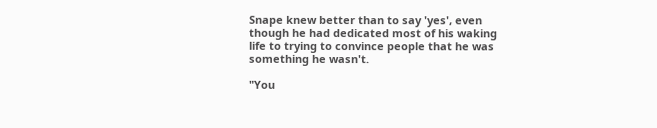Snape knew better than to say 'yes', even though he had dedicated most of his waking life to trying to convince people that he was something he wasn't.

"You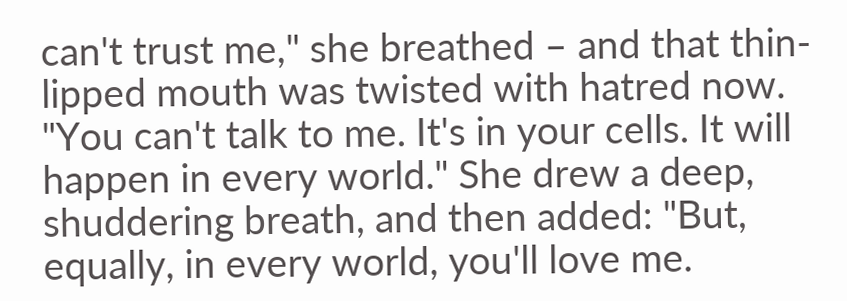can't trust me," she breathed – and that thin-lipped mouth was twisted with hatred now. "You can't talk to me. It's in your cells. It will happen in every world." She drew a deep, shuddering breath, and then added: "But, equally, in every world, you'll love me.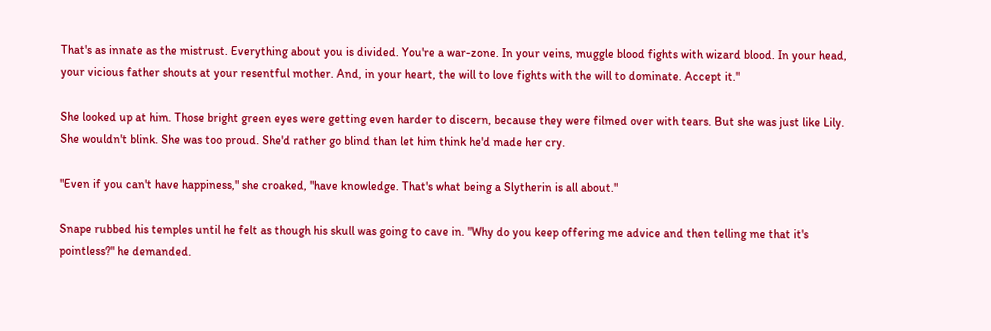That's as innate as the mistrust. Everything about you is divided. You're a war-zone. In your veins, muggle blood fights with wizard blood. In your head, your vicious father shouts at your resentful mother. And, in your heart, the will to love fights with the will to dominate. Accept it."

She looked up at him. Those bright green eyes were getting even harder to discern, because they were filmed over with tears. But she was just like Lily. She wouldn't blink. She was too proud. She'd rather go blind than let him think he'd made her cry.

"Even if you can't have happiness," she croaked, "have knowledge. That's what being a Slytherin is all about."

Snape rubbed his temples until he felt as though his skull was going to cave in. "Why do you keep offering me advice and then telling me that it's pointless?" he demanded.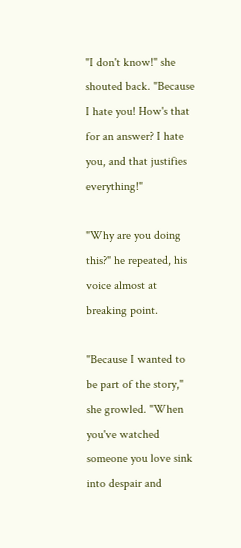"I don't know!" she shouted back. "Because I hate you! How's that for an answer? I hate you, and that justifies everything!"

"Why are you doing this?" he repeated, his voice almost at breaking point.

"Because I wanted to be part of the story," she growled. "When you've watched someone you love sink into despair and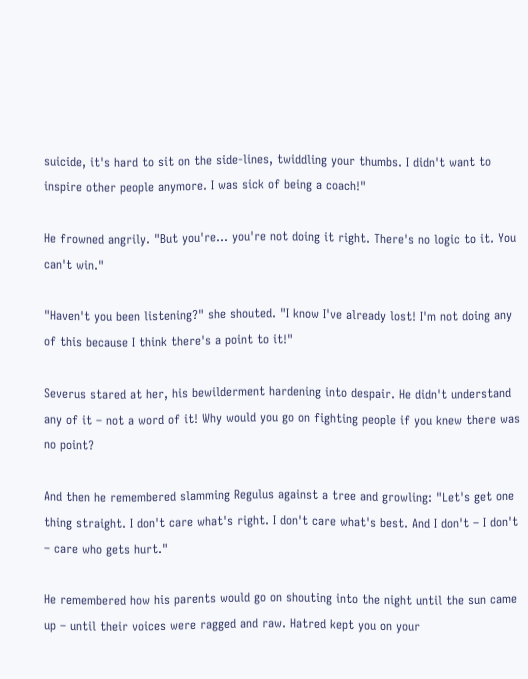suicide, it's hard to sit on the side-lines, twiddling your thumbs. I didn't want to inspire other people anymore. I was sick of being a coach!"

He frowned angrily. "But you're… you're not doing it right. There's no logic to it. You can't win."

"Haven't you been listening?" she shouted. "I know I've already lost! I'm not doing any of this because I think there's a point to it!"

Severus stared at her, his bewilderment hardening into despair. He didn't understand any of it – not a word of it! Why would you go on fighting people if you knew there was no point?

And then he remembered slamming Regulus against a tree and growling: "Let's get one thing straight. I don't care what's right. I don't care what's best. And I don't – I don't – care who gets hurt."

He remembered how his parents would go on shouting into the night until the sun came up – until their voices were ragged and raw. Hatred kept you on your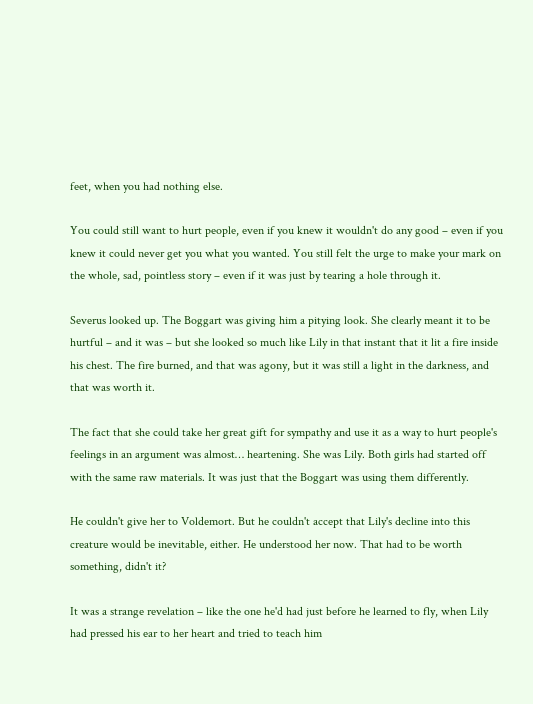feet, when you had nothing else.

You could still want to hurt people, even if you knew it wouldn't do any good – even if you knew it could never get you what you wanted. You still felt the urge to make your mark on the whole, sad, pointless story – even if it was just by tearing a hole through it.

Severus looked up. The Boggart was giving him a pitying look. She clearly meant it to be hurtful – and it was – but she looked so much like Lily in that instant that it lit a fire inside his chest. The fire burned, and that was agony, but it was still a light in the darkness, and that was worth it.

The fact that she could take her great gift for sympathy and use it as a way to hurt people's feelings in an argument was almost… heartening. She was Lily. Both girls had started off with the same raw materials. It was just that the Boggart was using them differently.

He couldn't give her to Voldemort. But he couldn't accept that Lily's decline into this creature would be inevitable, either. He understood her now. That had to be worth something, didn't it?

It was a strange revelation – like the one he'd had just before he learned to fly, when Lily had pressed his ear to her heart and tried to teach him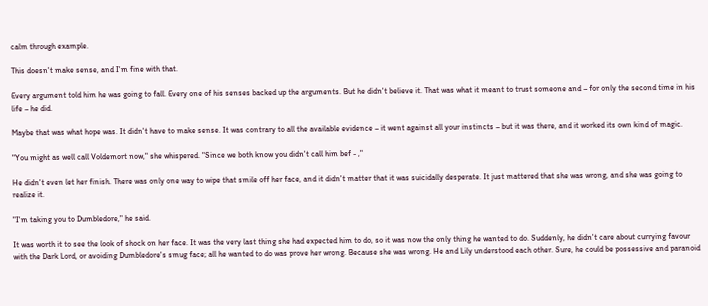calm through example.

This doesn't make sense, and I'm fine with that.

Every argument told him he was going to fall. Every one of his senses backed up the arguments. But he didn't believe it. That was what it meant to trust someone and – for only the second time in his life – he did.

Maybe that was what hope was. It didn't have to make sense. It was contrary to all the available evidence – it went against all your instincts – but it was there, and it worked its own kind of magic.

"You might as well call Voldemort now," she whispered. "Since we both know you didn't call him bef - ,"

He didn't even let her finish. There was only one way to wipe that smile off her face, and it didn't matter that it was suicidally desperate. It just mattered that she was wrong, and she was going to realize it.

"I'm taking you to Dumbledore," he said.

It was worth it to see the look of shock on her face. It was the very last thing she had expected him to do, so it was now the only thing he wanted to do. Suddenly, he didn't care about currying favour with the Dark Lord, or avoiding Dumbledore's smug face; all he wanted to do was prove her wrong. Because she was wrong. He and Lily understood each other. Sure, he could be possessive and paranoid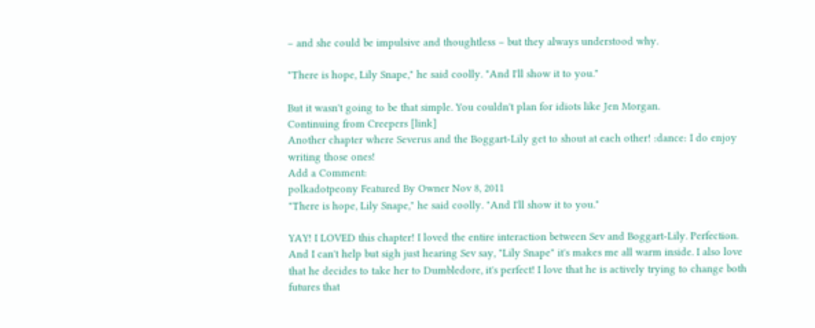– and she could be impulsive and thoughtless – but they always understood why.

"There is hope, Lily Snape," he said coolly. "And I'll show it to you."

But it wasn't going to be that simple. You couldn't plan for idiots like Jen Morgan.
Continuing from Creepers [link]
Another chapter where Severus and the Boggart-Lily get to shout at each other! :dance: I do enjoy writing those ones!
Add a Comment:
polkadotpeony Featured By Owner Nov 8, 2011
"There is hope, Lily Snape," he said coolly. "And I'll show it to you."

YAY! I LOVED this chapter! I loved the entire interaction between Sev and Boggart-Lily. Perfection. And I can't help but sigh just hearing Sev say, "Lily Snape" it's makes me all warm inside. I also love that he decides to take her to Dumbledore, it's perfect! I love that he is actively trying to change both futures that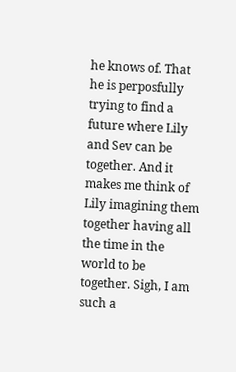he knows of. That he is perposfully trying to find a future where Lily and Sev can be together. And it makes me think of Lily imagining them together having all the time in the world to be together. Sigh, I am such a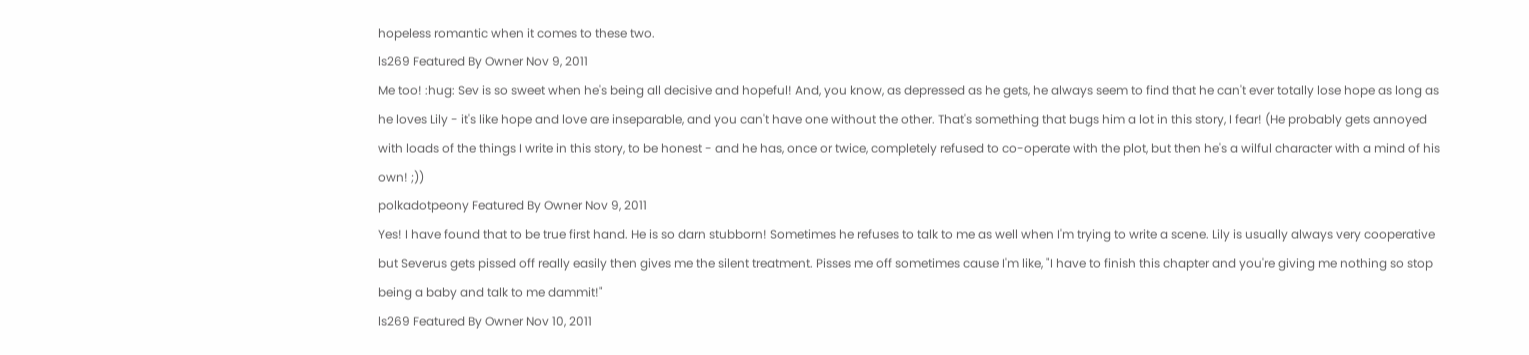hopeless romantic when it comes to these two.
ls269 Featured By Owner Nov 9, 2011
Me too! :hug: Sev is so sweet when he's being all decisive and hopeful! And, you know, as depressed as he gets, he always seem to find that he can't ever totally lose hope as long as he loves Lily - it's like hope and love are inseparable, and you can't have one without the other. That's something that bugs him a lot in this story, I fear! (He probably gets annoyed with loads of the things I write in this story, to be honest - and he has, once or twice, completely refused to co-operate with the plot, but then he's a wilful character with a mind of his own! ;))
polkadotpeony Featured By Owner Nov 9, 2011
Yes! I have found that to be true first hand. He is so darn stubborn! Sometimes he refuses to talk to me as well when I'm trying to write a scene. Lily is usually always very cooperative but Severus gets pissed off really easily then gives me the silent treatment. Pisses me off sometimes cause I'm like, "I have to finish this chapter and you're giving me nothing so stop being a baby and talk to me dammit!"
ls269 Featured By Owner Nov 10, 2011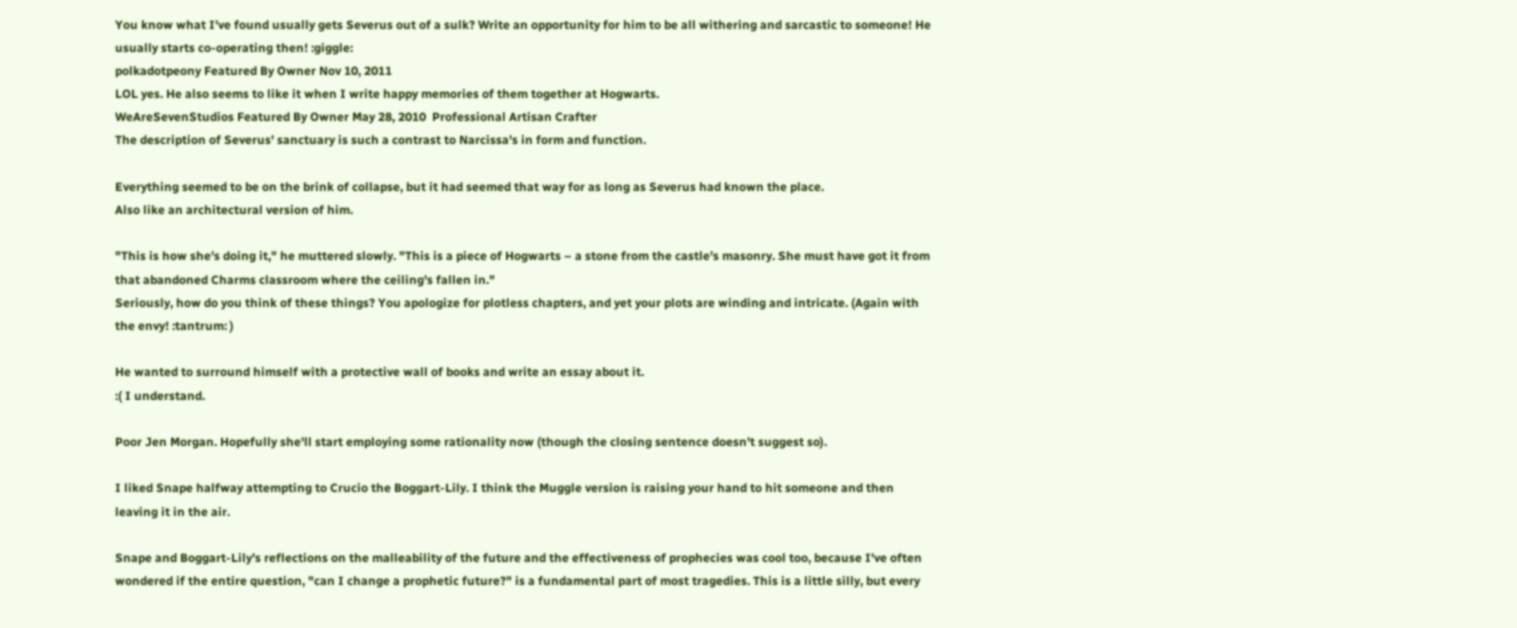You know what I've found usually gets Severus out of a sulk? Write an opportunity for him to be all withering and sarcastic to someone! He usually starts co-operating then! :giggle:
polkadotpeony Featured By Owner Nov 10, 2011
LOL yes. He also seems to like it when I write happy memories of them together at Hogwarts.
WeAreSevenStudios Featured By Owner May 28, 2010  Professional Artisan Crafter
The description of Severus' sanctuary is such a contrast to Narcissa's in form and function.

Everything seemed to be on the brink of collapse, but it had seemed that way for as long as Severus had known the place.
Also like an architectural version of him.

"This is how she's doing it," he muttered slowly. "This is a piece of Hogwarts – a stone from the castle's masonry. She must have got it from that abandoned Charms classroom where the ceiling's fallen in."
Seriously, how do you think of these things? You apologize for plotless chapters, and yet your plots are winding and intricate. (Again with the envy! :tantrum: )

He wanted to surround himself with a protective wall of books and write an essay about it.
:( I understand.

Poor Jen Morgan. Hopefully she'll start employing some rationality now (though the closing sentence doesn't suggest so).

I liked Snape halfway attempting to Crucio the Boggart-Lily. I think the Muggle version is raising your hand to hit someone and then leaving it in the air.

Snape and Boggart-Lily's reflections on the malleability of the future and the effectiveness of prophecies was cool too, because I've often wondered if the entire question, "can I change a prophetic future?" is a fundamental part of most tragedies. This is a little silly, but every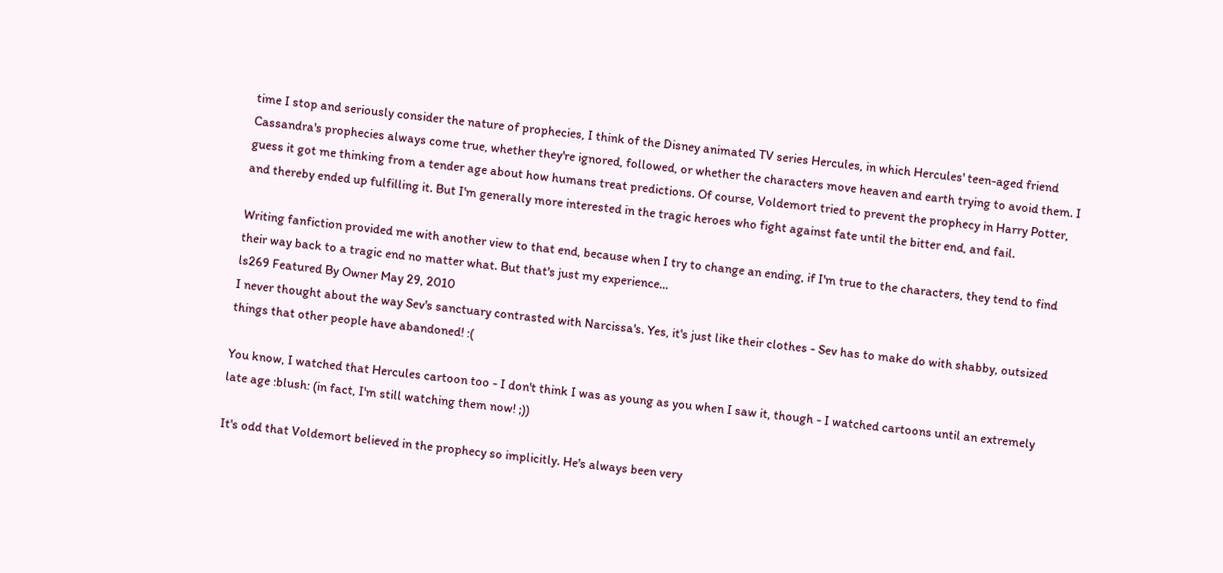time I stop and seriously consider the nature of prophecies, I think of the Disney animated TV series Hercules, in which Hercules' teen-aged friend Cassandra's prophecies always come true, whether they're ignored, followed, or whether the characters move heaven and earth trying to avoid them. I guess it got me thinking from a tender age about how humans treat predictions. Of course, Voldemort tried to prevent the prophecy in Harry Potter, and thereby ended up fulfilling it. But I'm generally more interested in the tragic heroes who fight against fate until the bitter end, and fail.

Writing fanfiction provided me with another view to that end, because when I try to change an ending, if I'm true to the characters, they tend to find their way back to a tragic end no matter what. But that's just my experience...
ls269 Featured By Owner May 29, 2010
I never thought about the way Sev's sanctuary contrasted with Narcissa's. Yes, it's just like their clothes - Sev has to make do with shabby, outsized things that other people have abandoned! :(

You know, I watched that Hercules cartoon too - I don't think I was as young as you when I saw it, though - I watched cartoons until an extremely late age :blush: (in fact, I'm still watching them now! ;))

It's odd that Voldemort believed in the prophecy so implicitly. He's always been very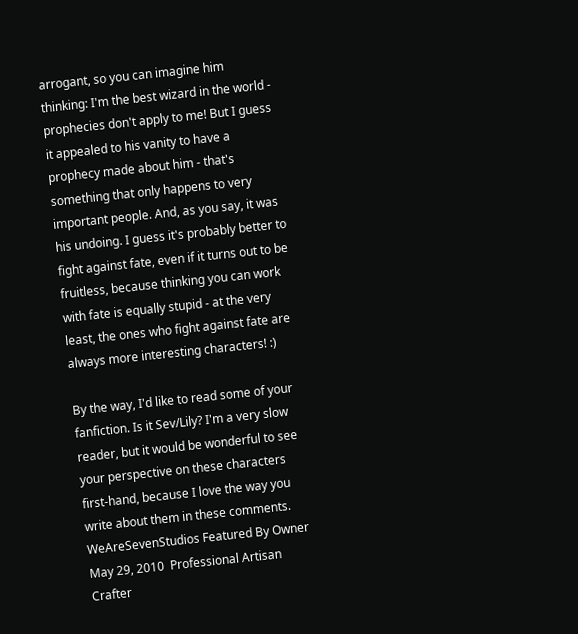arrogant, so you can imagine him thinking: I'm the best wizard in the world - prophecies don't apply to me! But I guess it appealed to his vanity to have a prophecy made about him - that's something that only happens to very important people. And, as you say, it was his undoing. I guess it's probably better to fight against fate, even if it turns out to be fruitless, because thinking you can work with fate is equally stupid - at the very least, the ones who fight against fate are always more interesting characters! :)

By the way, I'd like to read some of your fanfiction. Is it Sev/Lily? I'm a very slow reader, but it would be wonderful to see your perspective on these characters first-hand, because I love the way you write about them in these comments.
WeAreSevenStudios Featured By Owner May 29, 2010  Professional Artisan Crafter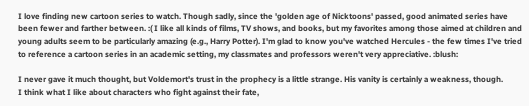I love finding new cartoon series to watch. Though sadly, since the 'golden age of Nicktoons' passed, good animated series have been fewer and farther between. :( I like all kinds of films, TV shows, and books, but my favorites among those aimed at children and young adults seem to be particularly amazing (e.g., Harry Potter). I'm glad to know you've watched Hercules - the few times I've tried to reference a cartoon series in an academic setting, my classmates and professors weren't very appreciative. :blush:

I never gave it much thought, but Voldemort's trust in the prophecy is a little strange. His vanity is certainly a weakness, though.
I think what I like about characters who fight against their fate,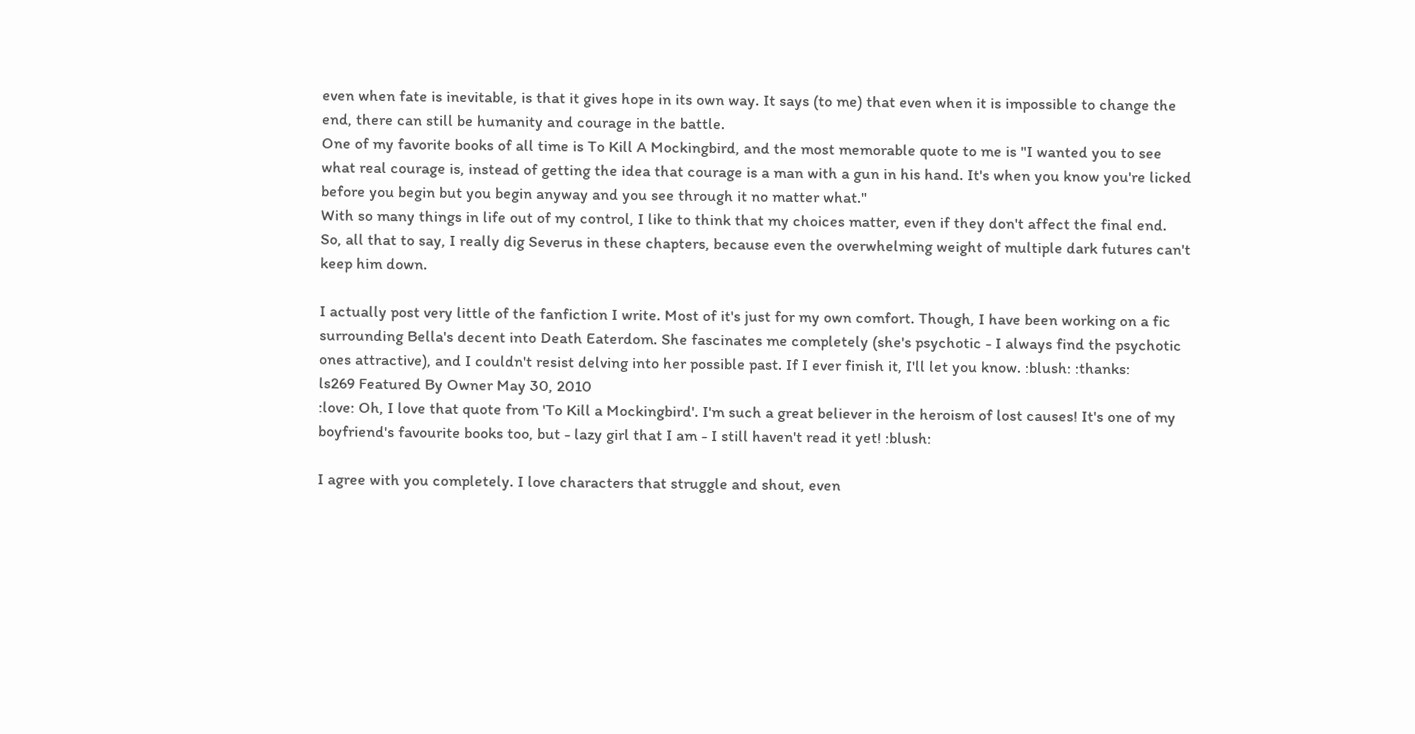even when fate is inevitable, is that it gives hope in its own way. It says (to me) that even when it is impossible to change the end, there can still be humanity and courage in the battle.
One of my favorite books of all time is To Kill A Mockingbird, and the most memorable quote to me is "I wanted you to see what real courage is, instead of getting the idea that courage is a man with a gun in his hand. It's when you know you're licked before you begin but you begin anyway and you see through it no matter what."
With so many things in life out of my control, I like to think that my choices matter, even if they don't affect the final end.
So, all that to say, I really dig Severus in these chapters, because even the overwhelming weight of multiple dark futures can't keep him down.

I actually post very little of the fanfiction I write. Most of it's just for my own comfort. Though, I have been working on a fic surrounding Bella's decent into Death Eaterdom. She fascinates me completely (she's psychotic - I always find the psychotic ones attractive), and I couldn't resist delving into her possible past. If I ever finish it, I'll let you know. :blush: :thanks:
ls269 Featured By Owner May 30, 2010
:love: Oh, I love that quote from 'To Kill a Mockingbird'. I'm such a great believer in the heroism of lost causes! It's one of my boyfriend's favourite books too, but - lazy girl that I am - I still haven't read it yet! :blush:

I agree with you completely. I love characters that struggle and shout, even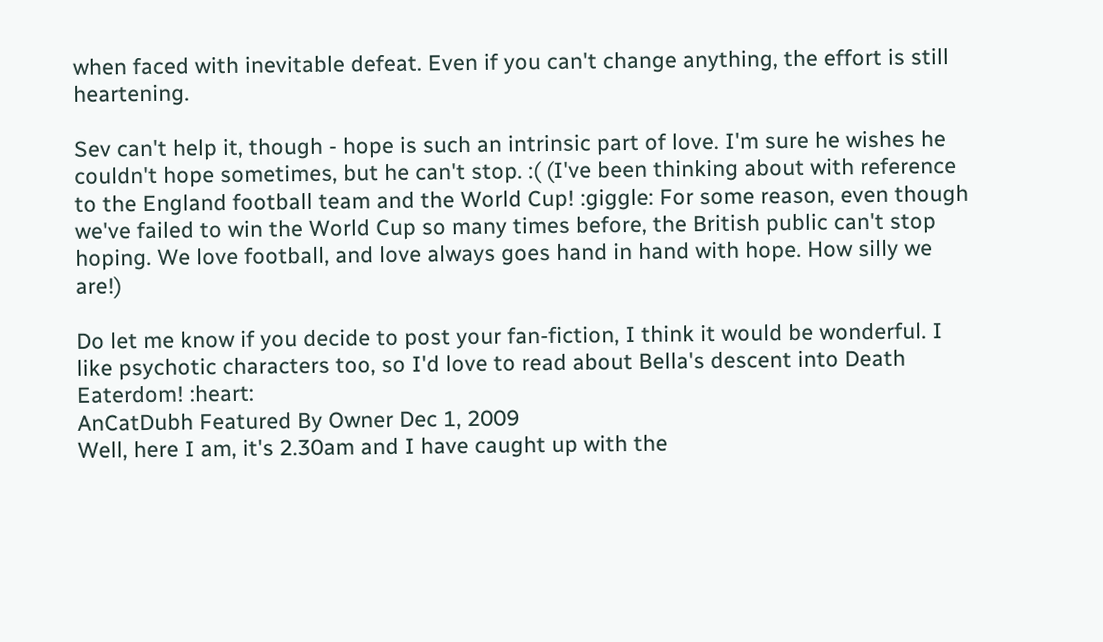when faced with inevitable defeat. Even if you can't change anything, the effort is still heartening.

Sev can't help it, though - hope is such an intrinsic part of love. I'm sure he wishes he couldn't hope sometimes, but he can't stop. :( (I've been thinking about with reference to the England football team and the World Cup! :giggle: For some reason, even though we've failed to win the World Cup so many times before, the British public can't stop hoping. We love football, and love always goes hand in hand with hope. How silly we are!)

Do let me know if you decide to post your fan-fiction, I think it would be wonderful. I like psychotic characters too, so I'd love to read about Bella's descent into Death Eaterdom! :heart:
AnCatDubh Featured By Owner Dec 1, 2009
Well, here I am, it's 2.30am and I have caught up with the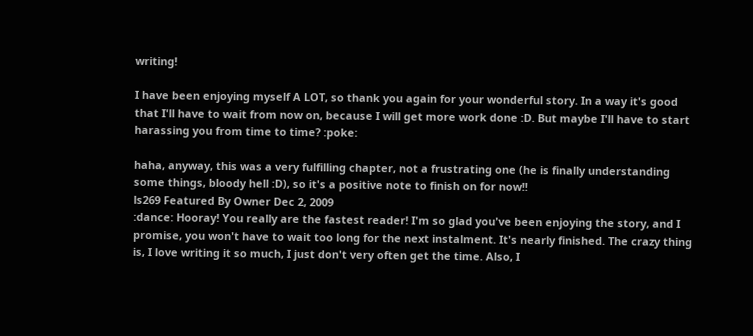writing!

I have been enjoying myself A LOT, so thank you again for your wonderful story. In a way it's good that I'll have to wait from now on, because I will get more work done :D. But maybe I'll have to start harassing you from time to time? :poke:

haha, anyway, this was a very fulfilling chapter, not a frustrating one (he is finally understanding some things, bloody hell :D), so it's a positive note to finish on for now!!
ls269 Featured By Owner Dec 2, 2009
:dance: Hooray! You really are the fastest reader! I'm so glad you've been enjoying the story, and I promise, you won't have to wait too long for the next instalment. It's nearly finished. The crazy thing is, I love writing it so much, I just don't very often get the time. Also, I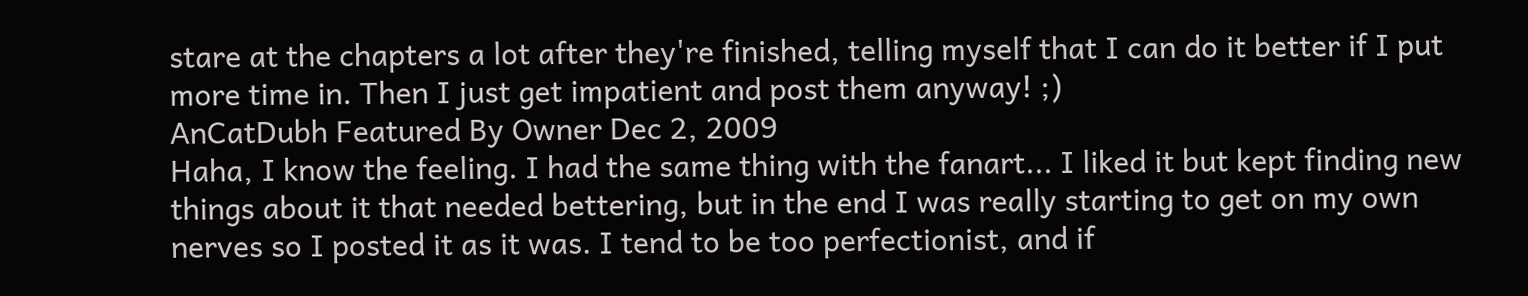stare at the chapters a lot after they're finished, telling myself that I can do it better if I put more time in. Then I just get impatient and post them anyway! ;)
AnCatDubh Featured By Owner Dec 2, 2009
Haha, I know the feeling. I had the same thing with the fanart... I liked it but kept finding new things about it that needed bettering, but in the end I was really starting to get on my own nerves so I posted it as it was. I tend to be too perfectionist, and if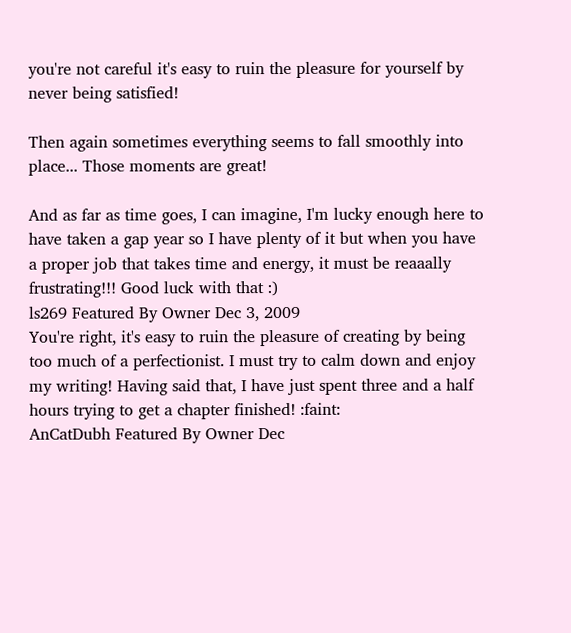you're not careful it's easy to ruin the pleasure for yourself by never being satisfied!

Then again sometimes everything seems to fall smoothly into place... Those moments are great!

And as far as time goes, I can imagine, I'm lucky enough here to have taken a gap year so I have plenty of it but when you have a proper job that takes time and energy, it must be reaaally frustrating!!! Good luck with that :)
ls269 Featured By Owner Dec 3, 2009
You're right, it's easy to ruin the pleasure of creating by being too much of a perfectionist. I must try to calm down and enjoy my writing! Having said that, I have just spent three and a half hours trying to get a chapter finished! :faint:
AnCatDubh Featured By Owner Dec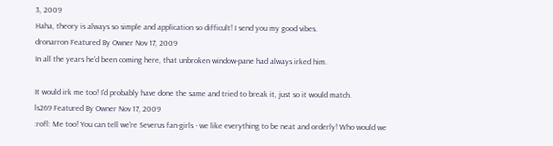3, 2009
Haha, theory is always so simple and application so difficult! I send you my good vibes.
dronarron Featured By Owner Nov 17, 2009
In all the years he'd been coming here, that unbroken window-pane had always irked him.

It would irk me too! I'd probably have done the same and tried to break it, just so it would match.
ls269 Featured By Owner Nov 17, 2009
:rofl: Me too! You can tell we're Severus fan-girls - we like everything to be neat and orderly! Who would we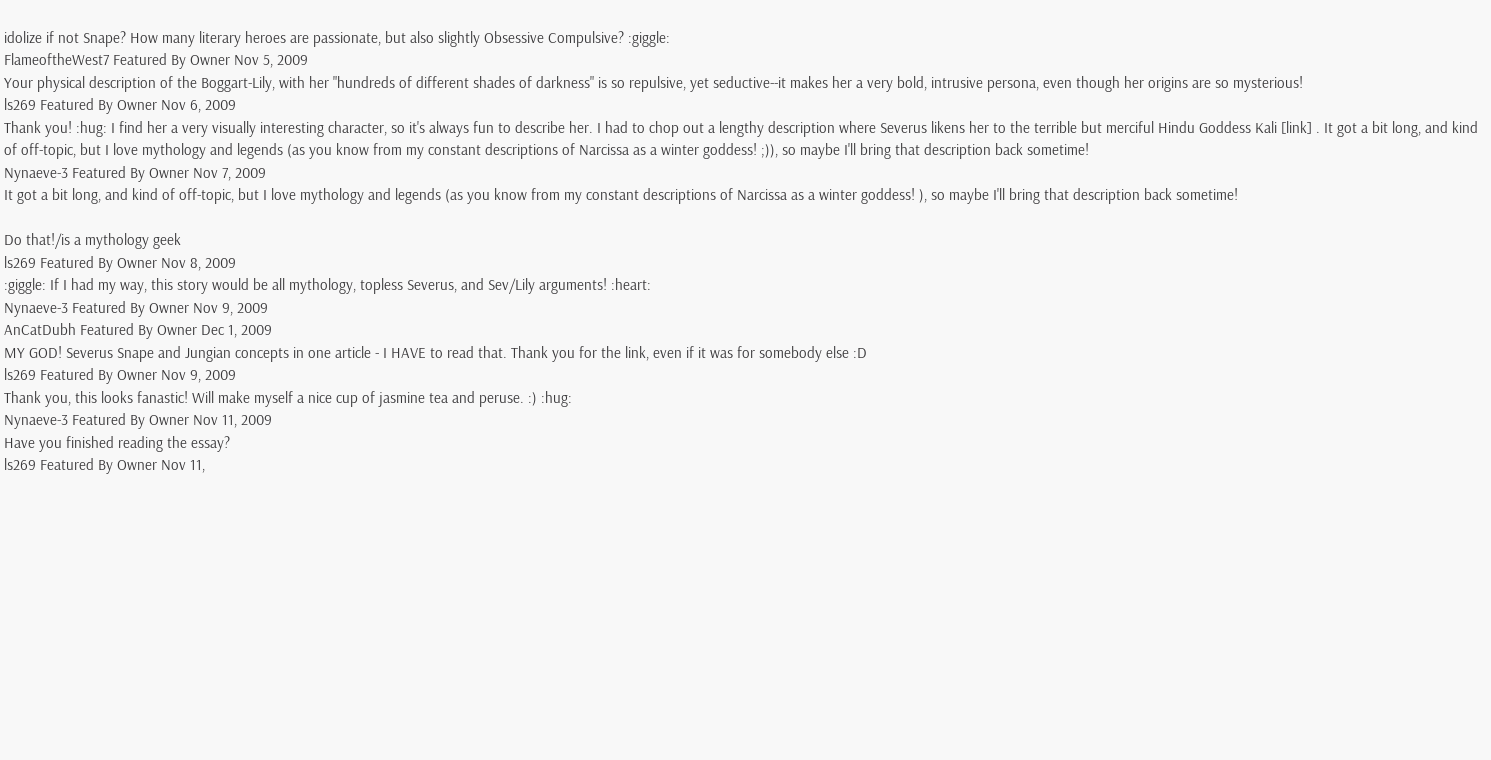idolize if not Snape? How many literary heroes are passionate, but also slightly Obsessive Compulsive? :giggle:
FlameoftheWest7 Featured By Owner Nov 5, 2009
Your physical description of the Boggart-Lily, with her "hundreds of different shades of darkness" is so repulsive, yet seductive--it makes her a very bold, intrusive persona, even though her origins are so mysterious!
ls269 Featured By Owner Nov 6, 2009
Thank you! :hug: I find her a very visually interesting character, so it's always fun to describe her. I had to chop out a lengthy description where Severus likens her to the terrible but merciful Hindu Goddess Kali [link] . It got a bit long, and kind of off-topic, but I love mythology and legends (as you know from my constant descriptions of Narcissa as a winter goddess! ;)), so maybe I'll bring that description back sometime!
Nynaeve-3 Featured By Owner Nov 7, 2009
It got a bit long, and kind of off-topic, but I love mythology and legends (as you know from my constant descriptions of Narcissa as a winter goddess! ), so maybe I'll bring that description back sometime!

Do that!/is a mythology geek
ls269 Featured By Owner Nov 8, 2009
:giggle: If I had my way, this story would be all mythology, topless Severus, and Sev/Lily arguments! :heart:
Nynaeve-3 Featured By Owner Nov 9, 2009
AnCatDubh Featured By Owner Dec 1, 2009
MY GOD! Severus Snape and Jungian concepts in one article - I HAVE to read that. Thank you for the link, even if it was for somebody else :D
ls269 Featured By Owner Nov 9, 2009
Thank you, this looks fanastic! Will make myself a nice cup of jasmine tea and peruse. :) :hug:
Nynaeve-3 Featured By Owner Nov 11, 2009
Have you finished reading the essay?
ls269 Featured By Owner Nov 11,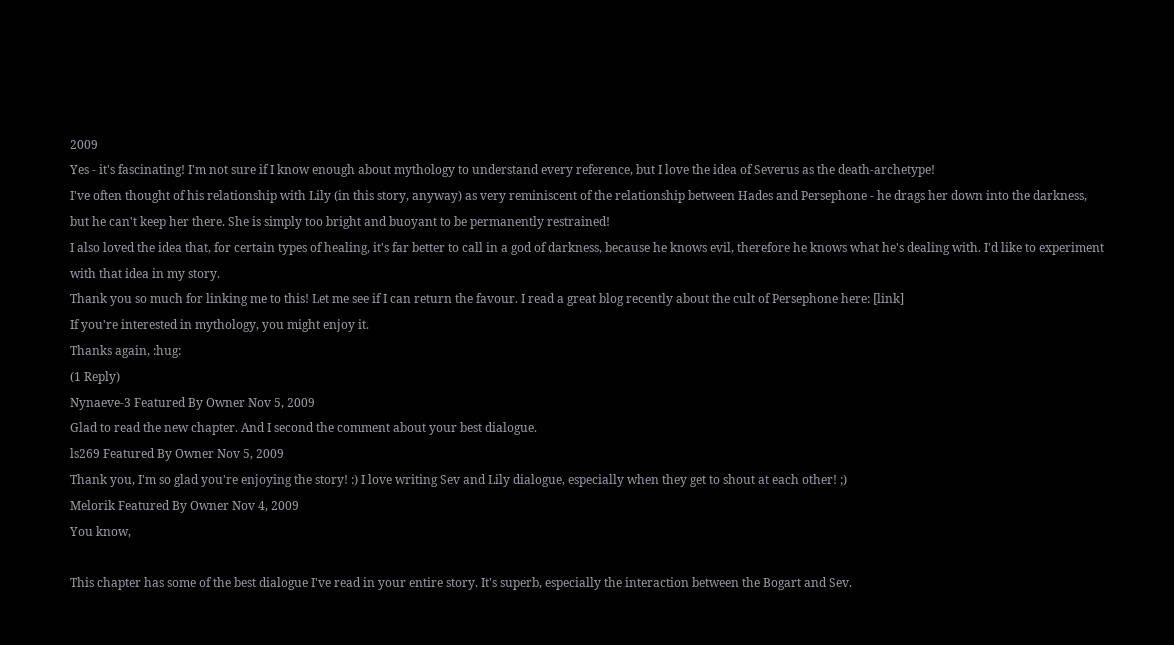2009
Yes - it's fascinating! I'm not sure if I know enough about mythology to understand every reference, but I love the idea of Severus as the death-archetype!
I've often thought of his relationship with Lily (in this story, anyway) as very reminiscent of the relationship between Hades and Persephone - he drags her down into the darkness, but he can't keep her there. She is simply too bright and buoyant to be permanently restrained!
I also loved the idea that, for certain types of healing, it's far better to call in a god of darkness, because he knows evil, therefore he knows what he's dealing with. I'd like to experiment with that idea in my story.
Thank you so much for linking me to this! Let me see if I can return the favour. I read a great blog recently about the cult of Persephone here: [link]
If you're interested in mythology, you might enjoy it.
Thanks again, :hug:
(1 Reply)
Nynaeve-3 Featured By Owner Nov 5, 2009
Glad to read the new chapter. And I second the comment about your best dialogue.
ls269 Featured By Owner Nov 5, 2009
Thank you, I'm so glad you're enjoying the story! :) I love writing Sev and Lily dialogue, especially when they get to shout at each other! ;)
Melorik Featured By Owner Nov 4, 2009
You know,

This chapter has some of the best dialogue I've read in your entire story. It's superb, especially the interaction between the Bogart and Sev.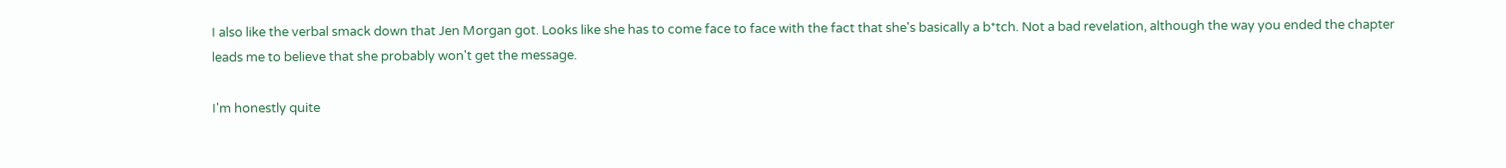I also like the verbal smack down that Jen Morgan got. Looks like she has to come face to face with the fact that she's basically a b*tch. Not a bad revelation, although the way you ended the chapter leads me to believe that she probably won't get the message.

I'm honestly quite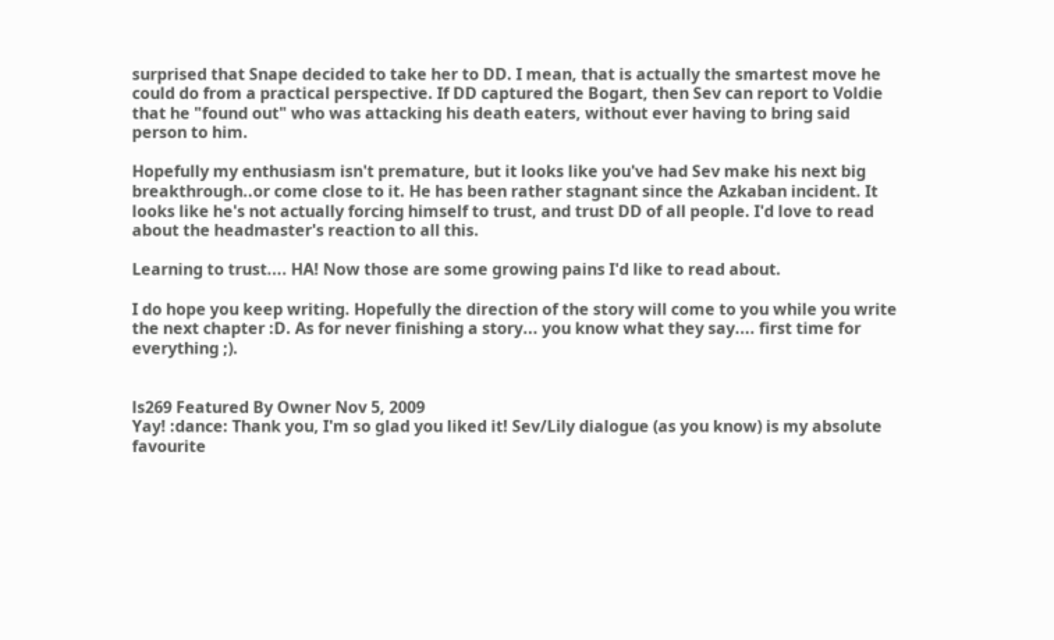surprised that Snape decided to take her to DD. I mean, that is actually the smartest move he could do from a practical perspective. If DD captured the Bogart, then Sev can report to Voldie that he "found out" who was attacking his death eaters, without ever having to bring said person to him.

Hopefully my enthusiasm isn't premature, but it looks like you've had Sev make his next big breakthrough..or come close to it. He has been rather stagnant since the Azkaban incident. It looks like he's not actually forcing himself to trust, and trust DD of all people. I'd love to read about the headmaster's reaction to all this.

Learning to trust.... HA! Now those are some growing pains I'd like to read about.

I do hope you keep writing. Hopefully the direction of the story will come to you while you write the next chapter :D. As for never finishing a story... you know what they say.... first time for everything ;).


ls269 Featured By Owner Nov 5, 2009
Yay! :dance: Thank you, I'm so glad you liked it! Sev/Lily dialogue (as you know) is my absolute favourite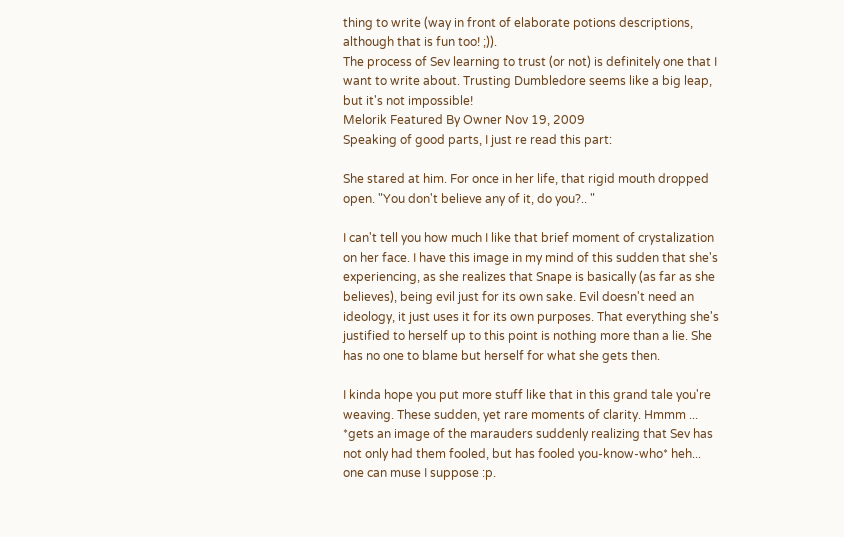thing to write (way in front of elaborate potions descriptions, although that is fun too! ;)).
The process of Sev learning to trust (or not) is definitely one that I want to write about. Trusting Dumbledore seems like a big leap, but it's not impossible!
Melorik Featured By Owner Nov 19, 2009
Speaking of good parts, I just re read this part:

She stared at him. For once in her life, that rigid mouth dropped open. "You don't believe any of it, do you?.. "

I can't tell you how much I like that brief moment of crystalization on her face. I have this image in my mind of this sudden that she's experiencing, as she realizes that Snape is basically (as far as she believes), being evil just for its own sake. Evil doesn't need an ideology, it just uses it for its own purposes. That everything she's justified to herself up to this point is nothing more than a lie. She has no one to blame but herself for what she gets then.

I kinda hope you put more stuff like that in this grand tale you're weaving. These sudden, yet rare moments of clarity. Hmmm ... *gets an image of the marauders suddenly realizing that Sev has not only had them fooled, but has fooled you-know-who* heh... one can muse I suppose :p.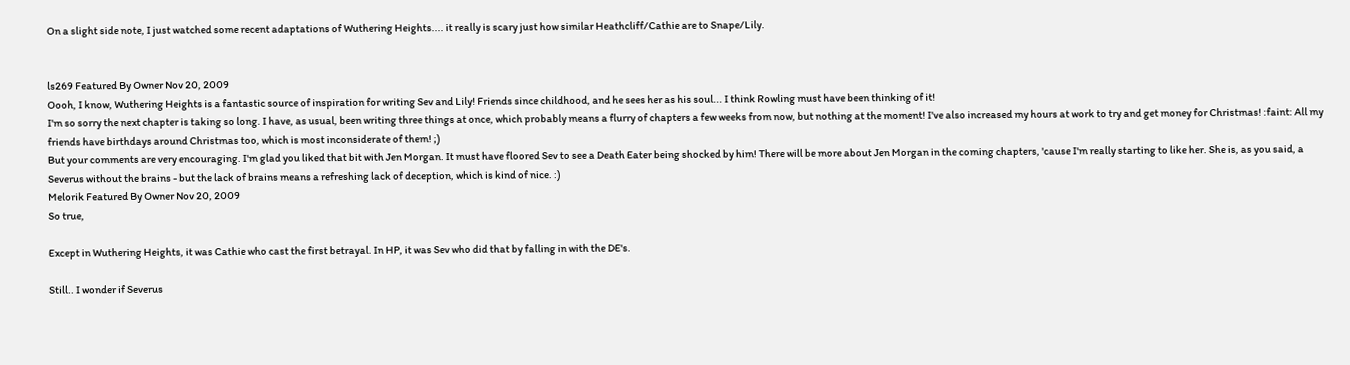On a slight side note, I just watched some recent adaptations of Wuthering Heights.... it really is scary just how similar Heathcliff/Cathie are to Snape/Lily.


ls269 Featured By Owner Nov 20, 2009
Oooh, I know, Wuthering Heights is a fantastic source of inspiration for writing Sev and Lily! Friends since childhood, and he sees her as his soul... I think Rowling must have been thinking of it!
I'm so sorry the next chapter is taking so long. I have, as usual, been writing three things at once, which probably means a flurry of chapters a few weeks from now, but nothing at the moment! I've also increased my hours at work to try and get money for Christmas! :faint: All my friends have birthdays around Christmas too, which is most inconsiderate of them! ;)
But your comments are very encouraging. I'm glad you liked that bit with Jen Morgan. It must have floored Sev to see a Death Eater being shocked by him! There will be more about Jen Morgan in the coming chapters, 'cause I'm really starting to like her. She is, as you said, a Severus without the brains - but the lack of brains means a refreshing lack of deception, which is kind of nice. :)
Melorik Featured By Owner Nov 20, 2009
So true,

Except in Wuthering Heights, it was Cathie who cast the first betrayal. In HP, it was Sev who did that by falling in with the DE's.

Still.. I wonder if Severus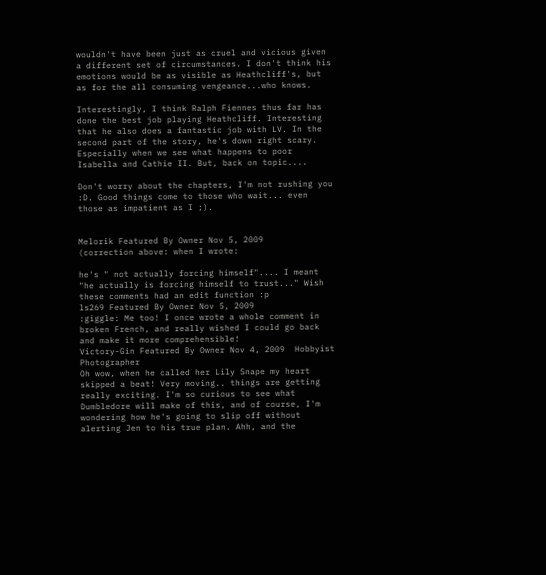wouldn't have been just as cruel and vicious given a different set of circumstances. I don't think his emotions would be as visible as Heathcliff's, but as for the all consuming vengeance...who knows.

Interestingly, I think Ralph Fiennes thus far has done the best job playing Heathcliff. Interesting that he also does a fantastic job with LV. In the second part of the story, he's down right scary. Especially when we see what happens to poor Isabella and Cathie II. But, back on topic....

Don't worry about the chapters, I'm not rushing you :D. Good things come to those who wait... even those as impatient as I ;).


Melorik Featured By Owner Nov 5, 2009
(correction above: when I wrote:

he's " not actually forcing himself".... I meant "he actually is forcing himself to trust..." Wish these comments had an edit function :p
ls269 Featured By Owner Nov 5, 2009
:giggle: Me too! I once wrote a whole comment in broken French, and really wished I could go back and make it more comprehensible!
Victory-Gin Featured By Owner Nov 4, 2009  Hobbyist Photographer
Oh wow, when he called her Lily Snape my heart skipped a beat! Very moving.. things are getting really exciting. I'm so curious to see what Dumbledore will make of this, and of course, I'm wondering how he's going to slip off without alerting Jen to his true plan. Ahh, and the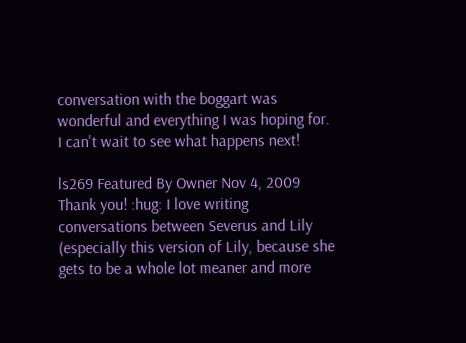conversation with the boggart was wonderful and everything I was hoping for. I can't wait to see what happens next!

ls269 Featured By Owner Nov 4, 2009
Thank you! :hug: I love writing conversations between Severus and Lily (especially this version of Lily, because she gets to be a whole lot meaner and more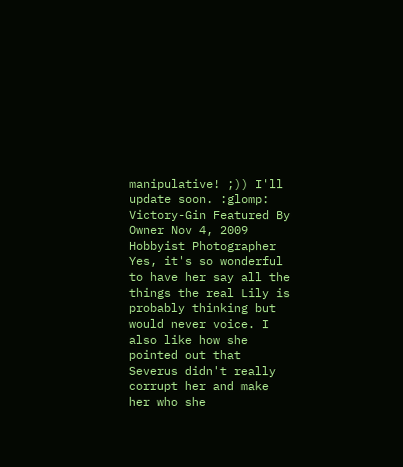manipulative! ;)) I'll update soon. :glomp:
Victory-Gin Featured By Owner Nov 4, 2009  Hobbyist Photographer
Yes, it's so wonderful to have her say all the things the real Lily is probably thinking but would never voice. I also like how she pointed out that Severus didn't really corrupt her and make her who she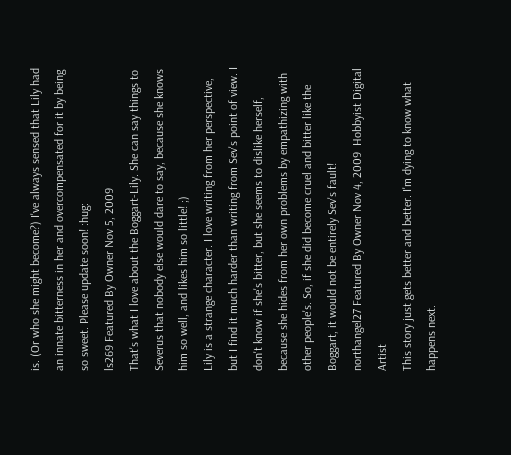is. (Or who she might become?) I've always sensed that Lily had an innate bitterness in her and overcompensated for it by being so sweet. Please update soon! :hug:
ls269 Featured By Owner Nov 5, 2009
That's what I love about the Boggart-Lily. She can say things to Severus that nobody else would dare to say, because she knows him so well, and likes him so little! ;)
Lily is a strange character. I love writing from her perspective, but I find it much harder than writing from Sev's point of view. I don't know if she's bitter, but she seems to dislike herself, because she hides from her own problems by empathizing with other people's. So, if she did become cruel and bitter like the Boggart, it would not be entirely Sev's fault!
northangel27 Featured By Owner Nov 4, 2009  Hobbyist Digital Artist
This story just gets better and better. I'm dying to know what happens next.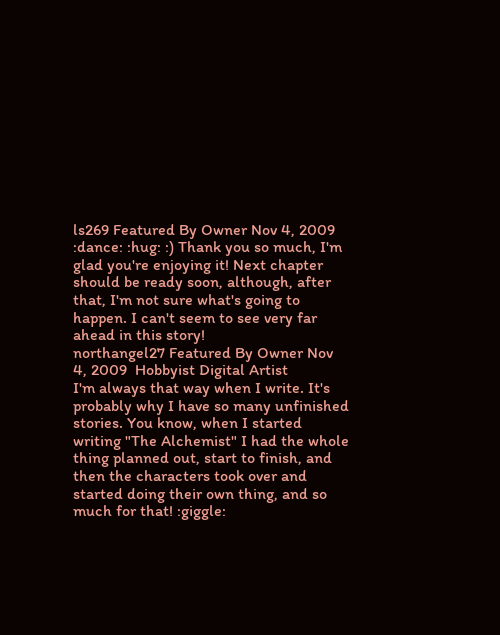ls269 Featured By Owner Nov 4, 2009
:dance: :hug: :) Thank you so much, I'm glad you're enjoying it! Next chapter should be ready soon, although, after that, I'm not sure what's going to happen. I can't seem to see very far ahead in this story!
northangel27 Featured By Owner Nov 4, 2009  Hobbyist Digital Artist
I'm always that way when I write. It's probably why I have so many unfinished stories. You know, when I started writing "The Alchemist" I had the whole thing planned out, start to finish, and then the characters took over and started doing their own thing, and so much for that! :giggle: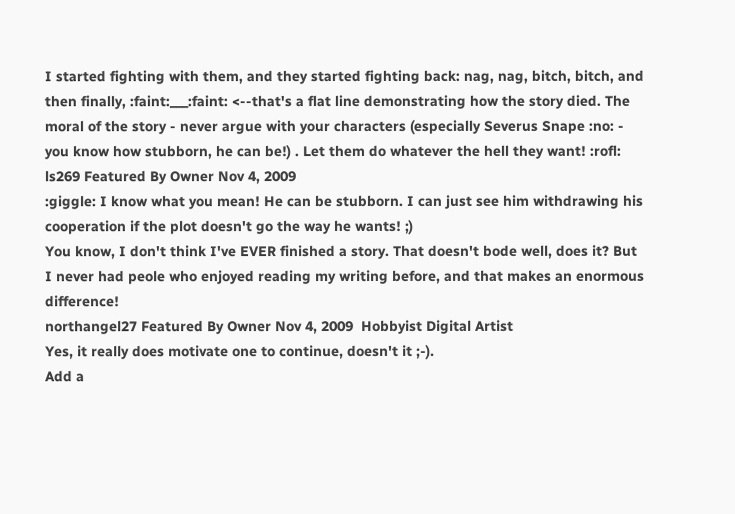I started fighting with them, and they started fighting back: nag, nag, bitch, bitch, and then finally, :faint:___:faint: <--that's a flat line demonstrating how the story died. The moral of the story - never argue with your characters (especially Severus Snape :no: - you know how stubborn, he can be!) . Let them do whatever the hell they want! :rofl:
ls269 Featured By Owner Nov 4, 2009
:giggle: I know what you mean! He can be stubborn. I can just see him withdrawing his cooperation if the plot doesn't go the way he wants! ;)
You know, I don't think I've EVER finished a story. That doesn't bode well, does it? But I never had peole who enjoyed reading my writing before, and that makes an enormous difference!
northangel27 Featured By Owner Nov 4, 2009  Hobbyist Digital Artist
Yes, it really does motivate one to continue, doesn't it ;-).
Add a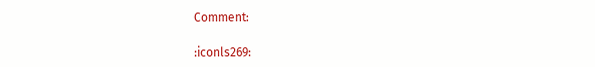Comment:

:iconls269: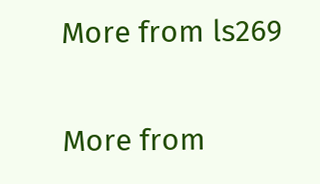More from ls269

More from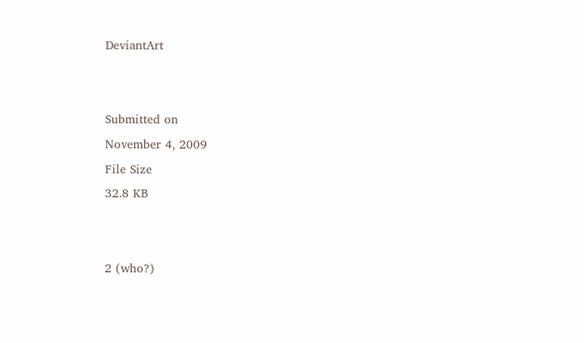DeviantArt


Submitted on
November 4, 2009
File Size
32.8 KB


2 (who?)